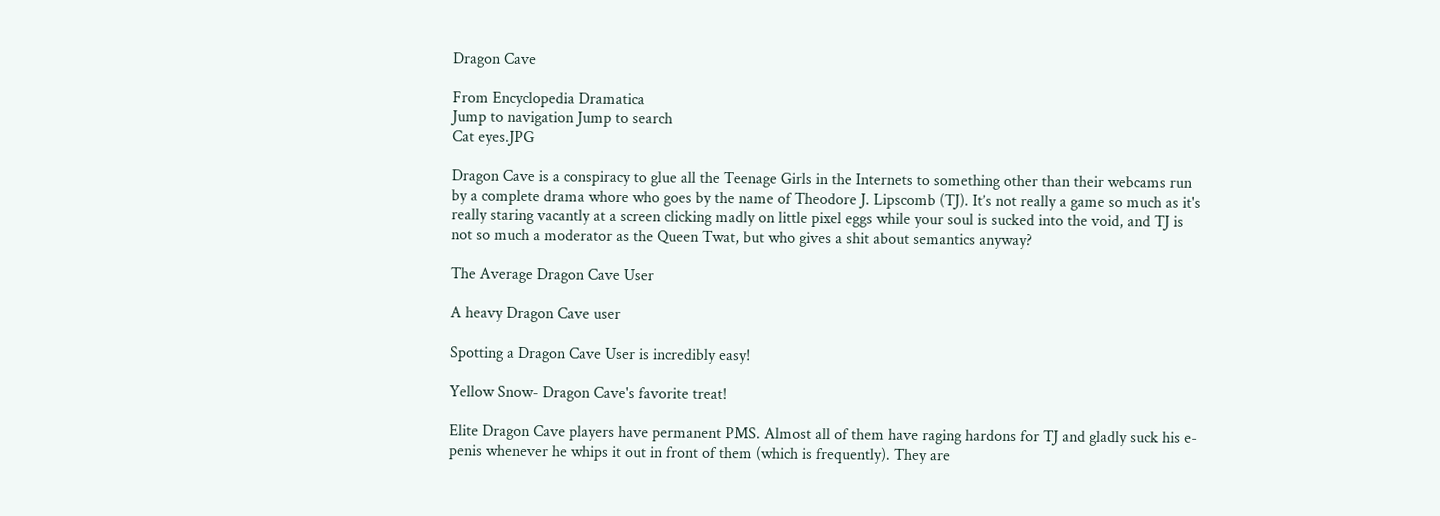Dragon Cave

From Encyclopedia Dramatica
Jump to navigation Jump to search
Cat eyes.JPG

Dragon Cave is a conspiracy to glue all the Teenage Girls in the Internets to something other than their webcams run by a complete drama whore who goes by the name of Theodore J. Lipscomb (TJ). It’s not really a game so much as it's really staring vacantly at a screen clicking madly on little pixel eggs while your soul is sucked into the void, and TJ is not so much a moderator as the Queen Twat, but who gives a shit about semantics anyway?

The Average Dragon Cave User

A heavy Dragon Cave user

Spotting a Dragon Cave User is incredibly easy!

Yellow Snow- Dragon Cave's favorite treat!

Elite Dragon Cave players have permanent PMS. Almost all of them have raging hardons for TJ and gladly suck his e-penis whenever he whips it out in front of them (which is frequently). They are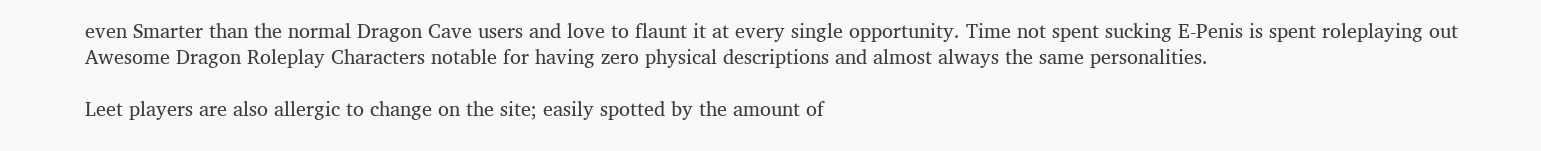even Smarter than the normal Dragon Cave users and love to flaunt it at every single opportunity. Time not spent sucking E-Penis is spent roleplaying out Awesome Dragon Roleplay Characters notable for having zero physical descriptions and almost always the same personalities.

Leet players are also allergic to change on the site; easily spotted by the amount of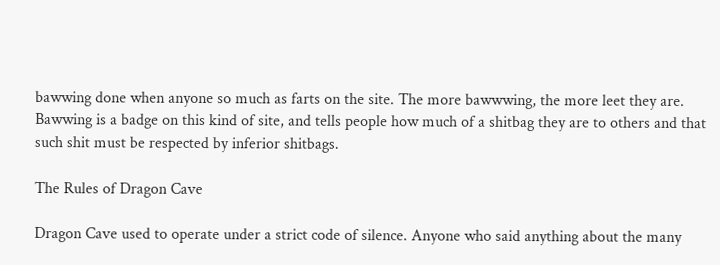bawwing done when anyone so much as farts on the site. The more bawwwing, the more leet they are. Bawwing is a badge on this kind of site, and tells people how much of a shitbag they are to others and that such shit must be respected by inferior shitbags.

The Rules of Dragon Cave

Dragon Cave used to operate under a strict code of silence. Anyone who said anything about the many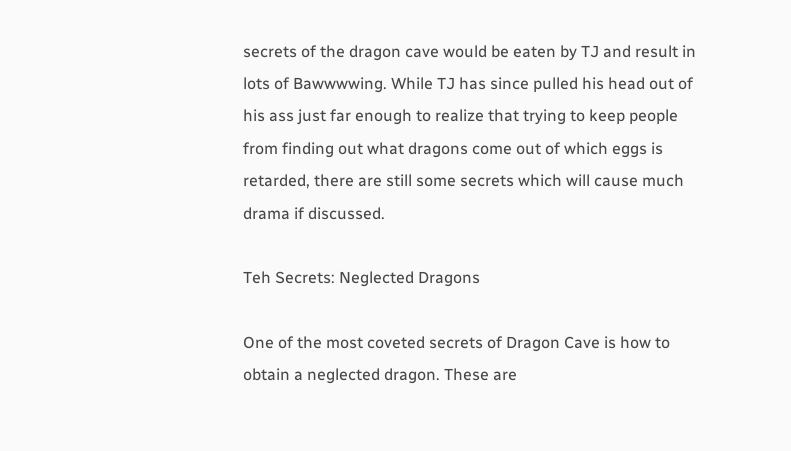secrets of the dragon cave would be eaten by TJ and result in lots of Bawwwwing. While TJ has since pulled his head out of his ass just far enough to realize that trying to keep people from finding out what dragons come out of which eggs is retarded, there are still some secrets which will cause much drama if discussed.

Teh Secrets: Neglected Dragons

One of the most coveted secrets of Dragon Cave is how to obtain a neglected dragon. These are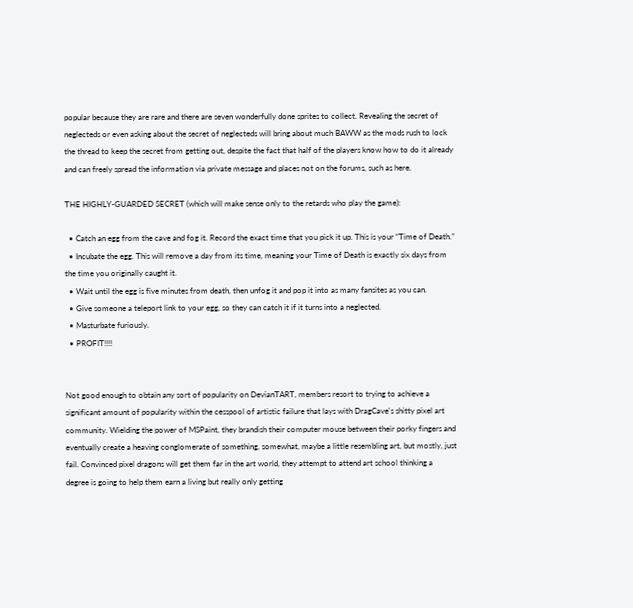popular because they are rare and there are seven wonderfully done sprites to collect. Revealing the secret of neglecteds or even asking about the secret of neglecteds will bring about much BAWW as the mods rush to lock the thread to keep the secret from getting out, despite the fact that half of the players know how to do it already and can freely spread the information via private message and places not on the forums, such as here.

THE HIGHLY-GUARDED SECRET (which will make sense only to the retards who play the game):

  • Catch an egg from the cave and fog it. Record the exact time that you pick it up. This is your “Time of Death.”
  • Incubate the egg. This will remove a day from its time, meaning your Time of Death is exactly six days from the time you originally caught it.
  • Wait until the egg is five minutes from death, then unfog it and pop it into as many fansites as you can.
  • Give someone a teleport link to your egg, so they can catch it if it turns into a neglected.
  • Masturbate furiously.
  • PROFIT!!!!


Not good enough to obtain any sort of popularity on DevianTART, members resort to trying to achieve a significant amount of popularity within the cesspool of artistic failure that lays with DragCave's shitty pixel art community. Wielding the power of MSPaint, they brandish their computer mouse between their porky fingers and eventually create a heaving conglomerate of something, somewhat, maybe a little resembling art, but mostly, just fail. Convinced pixel dragons will get them far in the art world, they attempt to attend art school thinking a degree is going to help them earn a living but really only getting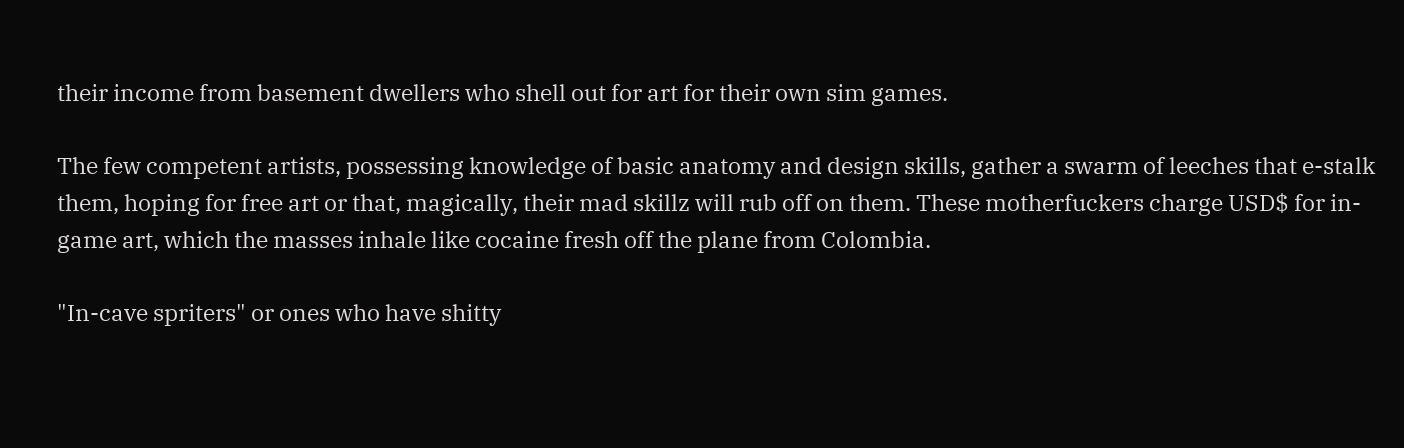their income from basement dwellers who shell out for art for their own sim games.

The few competent artists, possessing knowledge of basic anatomy and design skills, gather a swarm of leeches that e-stalk them, hoping for free art or that, magically, their mad skillz will rub off on them. These motherfuckers charge USD$ for in-game art, which the masses inhale like cocaine fresh off the plane from Colombia.

"In-cave spriters" or ones who have shitty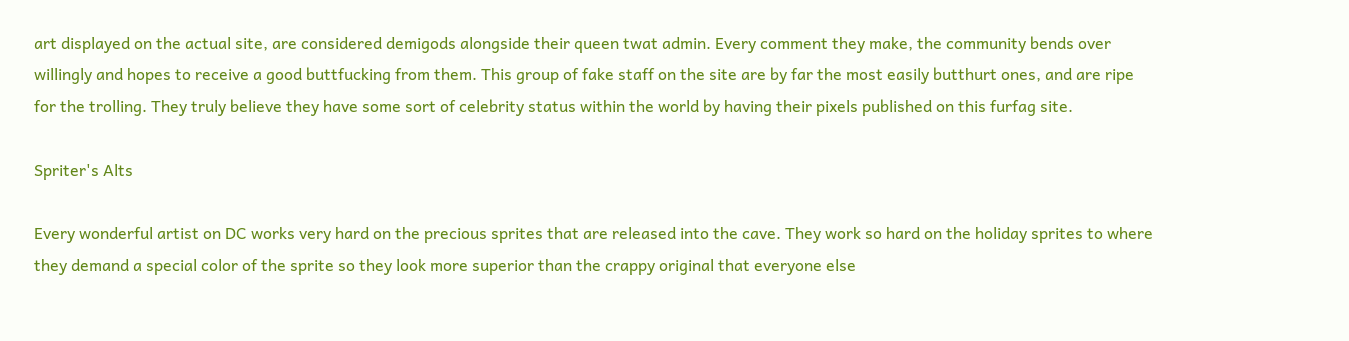art displayed on the actual site, are considered demigods alongside their queen twat admin. Every comment they make, the community bends over willingly and hopes to receive a good buttfucking from them. This group of fake staff on the site are by far the most easily butthurt ones, and are ripe for the trolling. They truly believe they have some sort of celebrity status within the world by having their pixels published on this furfag site.

Spriter's Alts

Every wonderful artist on DC works very hard on the precious sprites that are released into the cave. They work so hard on the holiday sprites to where they demand a special color of the sprite so they look more superior than the crappy original that everyone else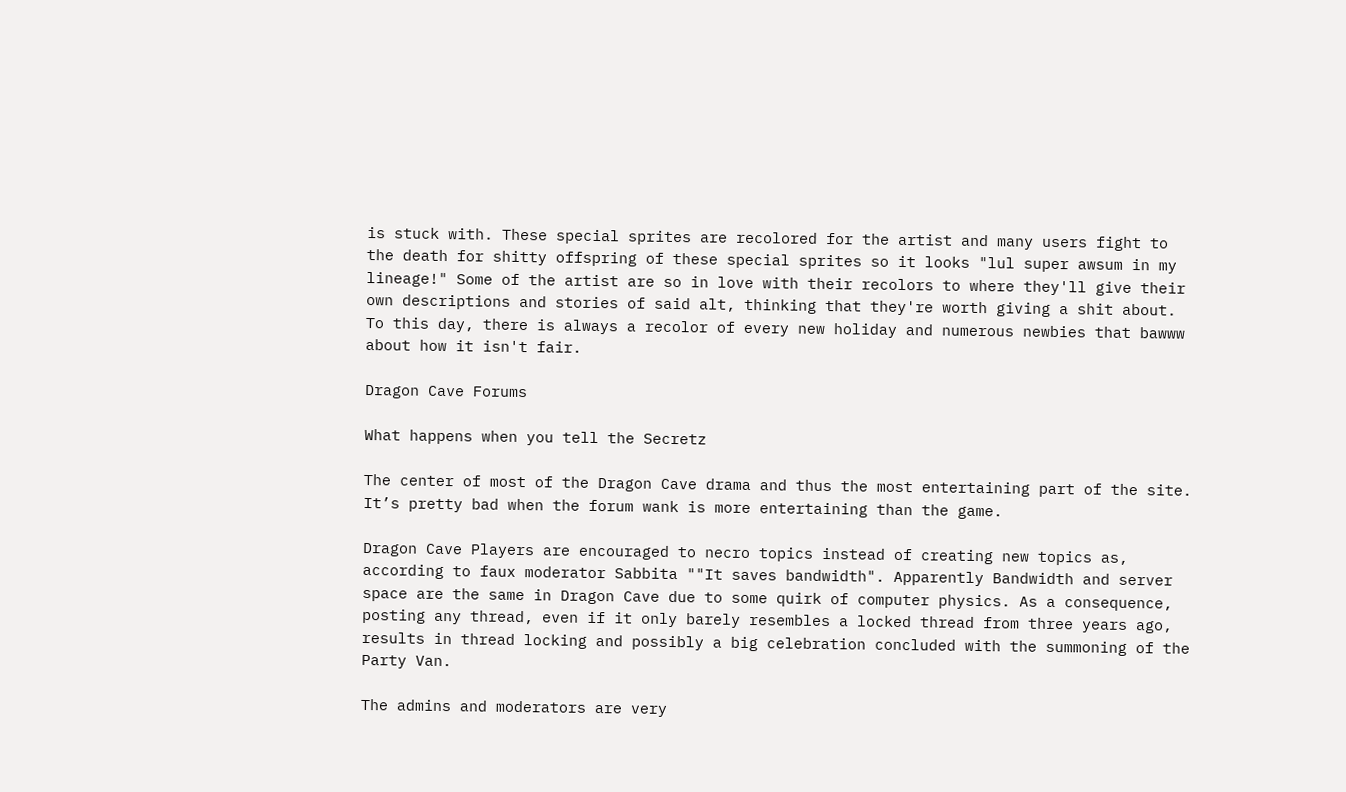is stuck with. These special sprites are recolored for the artist and many users fight to the death for shitty offspring of these special sprites so it looks "lul super awsum in my lineage!" Some of the artist are so in love with their recolors to where they'll give their own descriptions and stories of said alt, thinking that they're worth giving a shit about. To this day, there is always a recolor of every new holiday and numerous newbies that bawww about how it isn't fair.

Dragon Cave Forums

What happens when you tell the Secretz

The center of most of the Dragon Cave drama and thus the most entertaining part of the site. It’s pretty bad when the forum wank is more entertaining than the game.

Dragon Cave Players are encouraged to necro topics instead of creating new topics as, according to faux moderator Sabbita ""It saves bandwidth". Apparently Bandwidth and server space are the same in Dragon Cave due to some quirk of computer physics. As a consequence, posting any thread, even if it only barely resembles a locked thread from three years ago, results in thread locking and possibly a big celebration concluded with the summoning of the Party Van.

The admins and moderators are very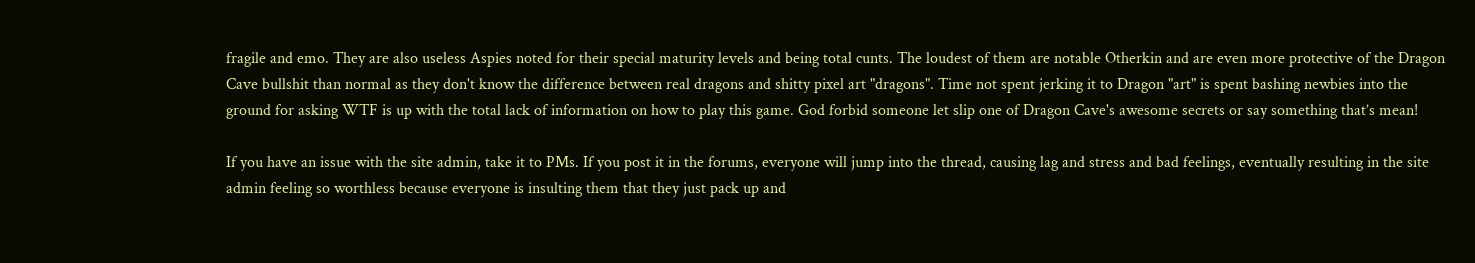fragile and emo. They are also useless Aspies noted for their special maturity levels and being total cunts. The loudest of them are notable Otherkin and are even more protective of the Dragon Cave bullshit than normal as they don't know the difference between real dragons and shitty pixel art "dragons". Time not spent jerking it to Dragon "art" is spent bashing newbies into the ground for asking WTF is up with the total lack of information on how to play this game. God forbid someone let slip one of Dragon Cave's awesome secrets or say something that’s mean!

If you have an issue with the site admin, take it to PMs. If you post it in the forums, everyone will jump into the thread, causing lag and stress and bad feelings, eventually resulting in the site admin feeling so worthless because everyone is insulting them that they just pack up and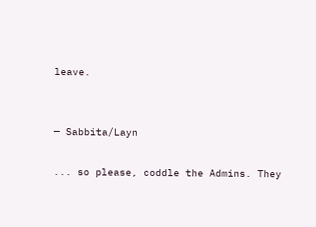leave.


— Sabbita/Layn

... so please, coddle the Admins. They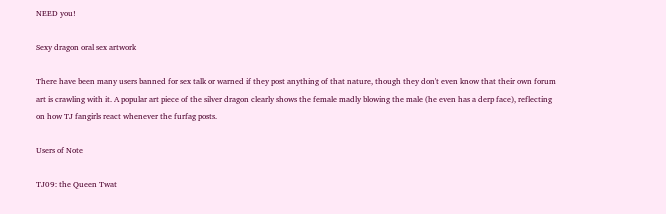NEED you!

Sexy dragon oral sex artwork

There have been many users banned for sex talk or warned if they post anything of that nature, though they don't even know that their own forum art is crawling with it. A popular art piece of the silver dragon clearly shows the female madly blowing the male (he even has a derp face), reflecting on how TJ fangirls react whenever the furfag posts.

Users of Note

TJ09: the Queen Twat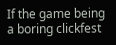If the game being a boring clickfest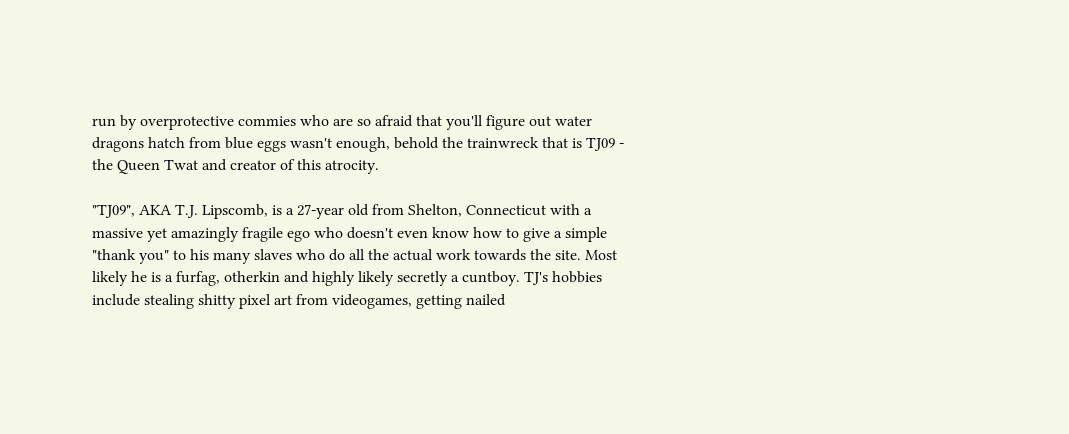run by overprotective commies who are so afraid that you'll figure out water dragons hatch from blue eggs wasn't enough, behold the trainwreck that is TJ09 - the Queen Twat and creator of this atrocity.

"TJ09", AKA T.J. Lipscomb, is a 27-year old from Shelton, Connecticut with a massive yet amazingly fragile ego who doesn't even know how to give a simple "thank you" to his many slaves who do all the actual work towards the site. Most likely he is a furfag, otherkin and highly likely secretly a cuntboy. TJ's hobbies include stealing shitty pixel art from videogames, getting nailed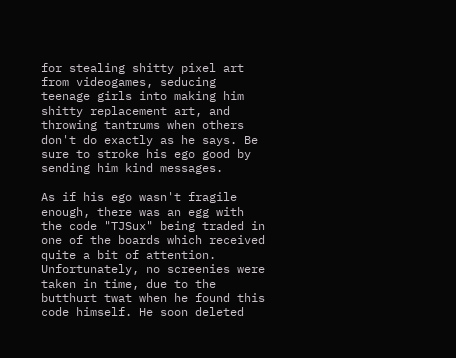for stealing shitty pixel art from videogames, seducing teenage girls into making him shitty replacement art, and throwing tantrums when others don't do exactly as he says. Be sure to stroke his ego good by sending him kind messages.

As if his ego wasn't fragile enough, there was an egg with the code "TJSux" being traded in one of the boards which received quite a bit of attention. Unfortunately, no screenies were taken in time, due to the butthurt twat when he found this code himself. He soon deleted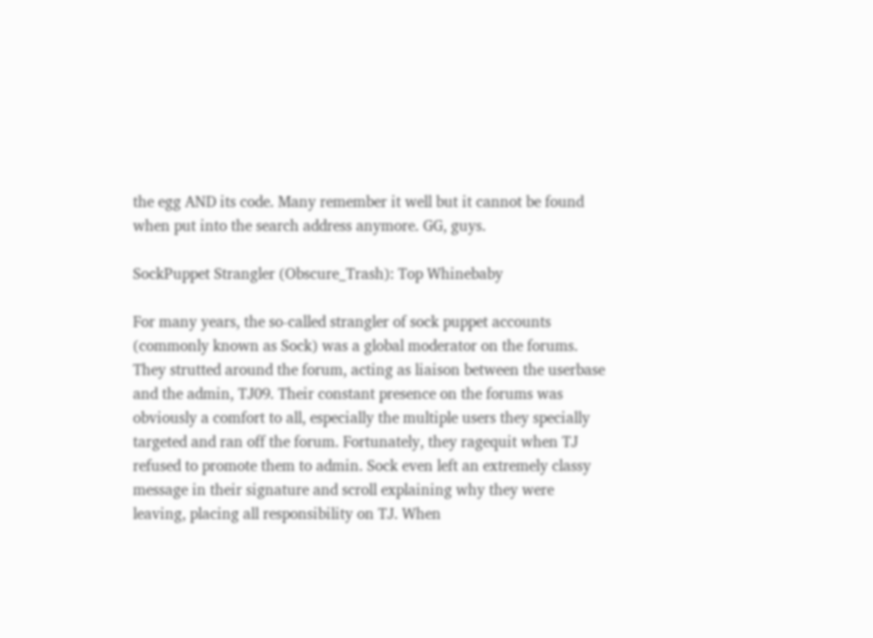the egg AND its code. Many remember it well but it cannot be found when put into the search address anymore. GG, guys.

SockPuppet Strangler (Obscure_Trash): Top Whinebaby

For many years, the so-called strangler of sock puppet accounts (commonly known as Sock) was a global moderator on the forums. They strutted around the forum, acting as liaison between the userbase and the admin, TJ09. Their constant presence on the forums was obviously a comfort to all, especially the multiple users they specially targeted and ran off the forum. Fortunately, they ragequit when TJ refused to promote them to admin. Sock even left an extremely classy message in their signature and scroll explaining why they were leaving, placing all responsibility on TJ. When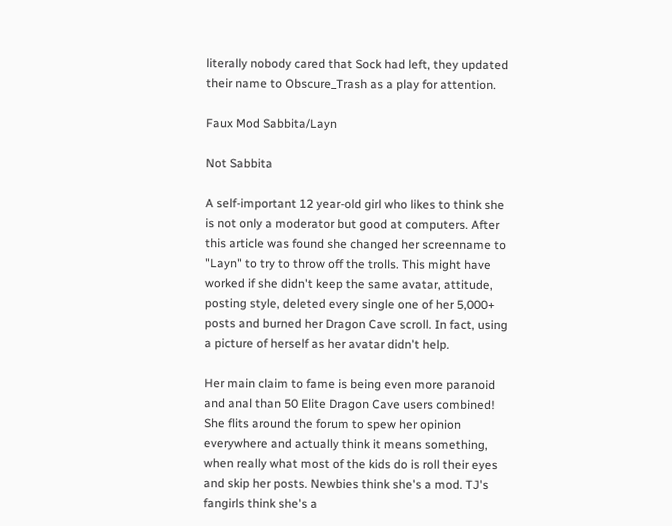literally nobody cared that Sock had left, they updated their name to Obscure_Trash as a play for attention.

Faux Mod Sabbita/Layn

Not Sabbita

A self-important 12 year-old girl who likes to think she is not only a moderator but good at computers. After this article was found she changed her screenname to "Layn" to try to throw off the trolls. This might have worked if she didn't keep the same avatar, attitude, posting style, deleted every single one of her 5,000+ posts and burned her Dragon Cave scroll. In fact, using a picture of herself as her avatar didn't help.

Her main claim to fame is being even more paranoid and anal than 50 Elite Dragon Cave users combined! She flits around the forum to spew her opinion everywhere and actually think it means something, when really what most of the kids do is roll their eyes and skip her posts. Newbies think she's a mod. TJ's fangirls think she's a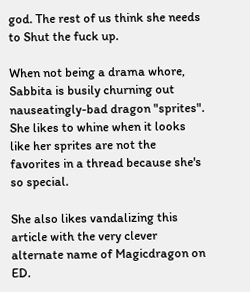god. The rest of us think she needs to Shut the fuck up.

When not being a drama whore, Sabbita is busily churning out nauseatingly-bad dragon "sprites". She likes to whine when it looks like her sprites are not the favorites in a thread because she's so special.

She also likes vandalizing this article with the very clever alternate name of Magicdragon on ED.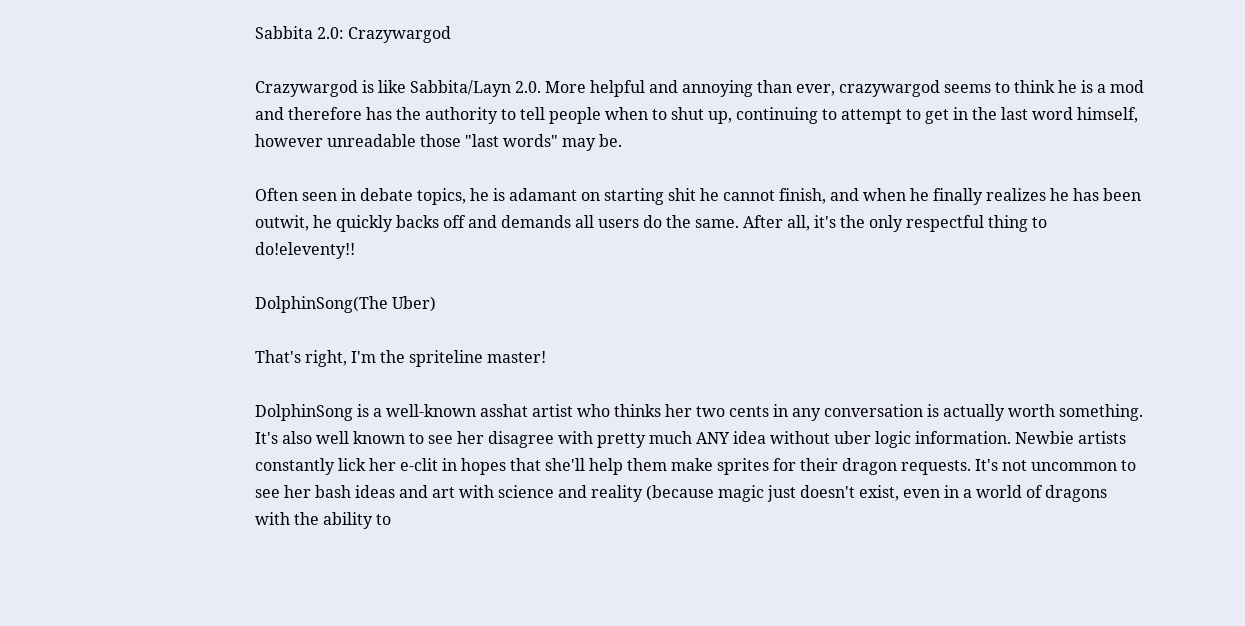Sabbita 2.0: Crazywargod

Crazywargod is like Sabbita/Layn 2.0. More helpful and annoying than ever, crazywargod seems to think he is a mod and therefore has the authority to tell people when to shut up, continuing to attempt to get in the last word himself, however unreadable those "last words" may be.

Often seen in debate topics, he is adamant on starting shit he cannot finish, and when he finally realizes he has been outwit, he quickly backs off and demands all users do the same. After all, it's the only respectful thing to do!eleventy!!

DolphinSong(The Uber)

That's right, I'm the spriteline master!

DolphinSong is a well-known asshat artist who thinks her two cents in any conversation is actually worth something. It's also well known to see her disagree with pretty much ANY idea without uber logic information. Newbie artists constantly lick her e-clit in hopes that she'll help them make sprites for their dragon requests. It's not uncommon to see her bash ideas and art with science and reality (because magic just doesn't exist, even in a world of dragons with the ability to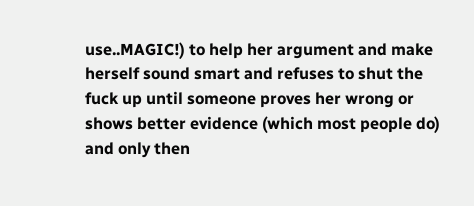use..MAGIC!) to help her argument and make herself sound smart and refuses to shut the fuck up until someone proves her wrong or shows better evidence (which most people do) and only then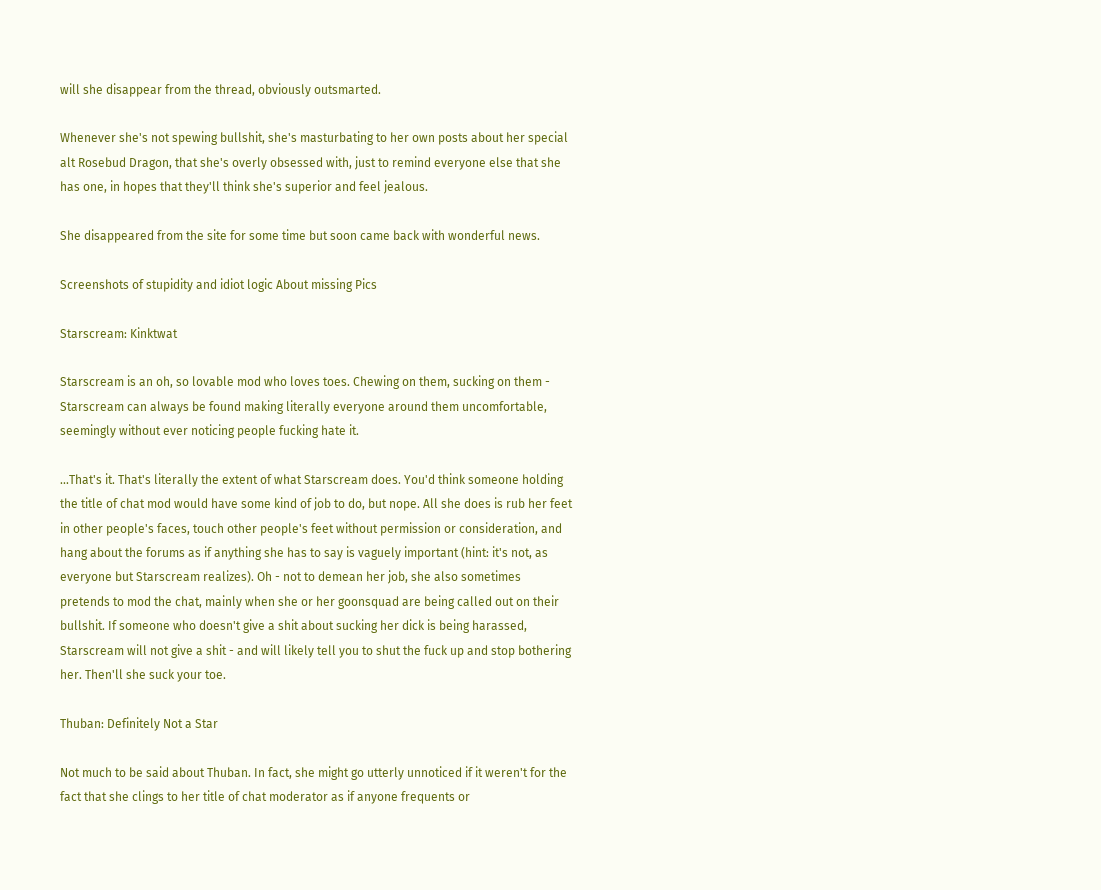will she disappear from the thread, obviously outsmarted.

Whenever she's not spewing bullshit, she's masturbating to her own posts about her special alt Rosebud Dragon, that she's overly obsessed with, just to remind everyone else that she has one, in hopes that they'll think she's superior and feel jealous.

She disappeared from the site for some time but soon came back with wonderful news.

Screenshots of stupidity and idiot logic About missing Pics

Starscream: Kinktwat

Starscream is an oh, so lovable mod who loves toes. Chewing on them, sucking on them - Starscream can always be found making literally everyone around them uncomfortable, seemingly without ever noticing people fucking hate it.

...That's it. That's literally the extent of what Starscream does. You'd think someone holding the title of chat mod would have some kind of job to do, but nope. All she does is rub her feet in other people's faces, touch other people's feet without permission or consideration, and hang about the forums as if anything she has to say is vaguely important (hint: it's not, as everyone but Starscream realizes). Oh - not to demean her job, she also sometimes pretends to mod the chat, mainly when she or her goonsquad are being called out on their bullshit. If someone who doesn't give a shit about sucking her dick is being harassed, Starscream will not give a shit - and will likely tell you to shut the fuck up and stop bothering her. Then'll she suck your toe.

Thuban: Definitely Not a Star

Not much to be said about Thuban. In fact, she might go utterly unnoticed if it weren't for the fact that she clings to her title of chat moderator as if anyone frequents or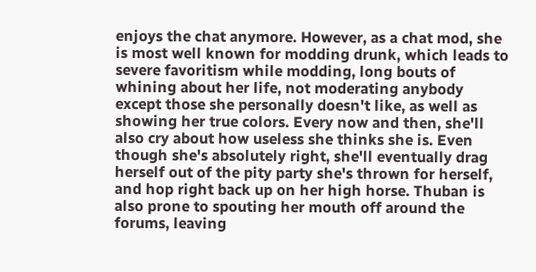enjoys the chat anymore. However, as a chat mod, she is most well known for modding drunk, which leads to severe favoritism while modding, long bouts of whining about her life, not moderating anybody except those she personally doesn't like, as well as showing her true colors. Every now and then, she'll also cry about how useless she thinks she is. Even though she's absolutely right, she'll eventually drag herself out of the pity party she's thrown for herself, and hop right back up on her high horse. Thuban is also prone to spouting her mouth off around the forums, leaving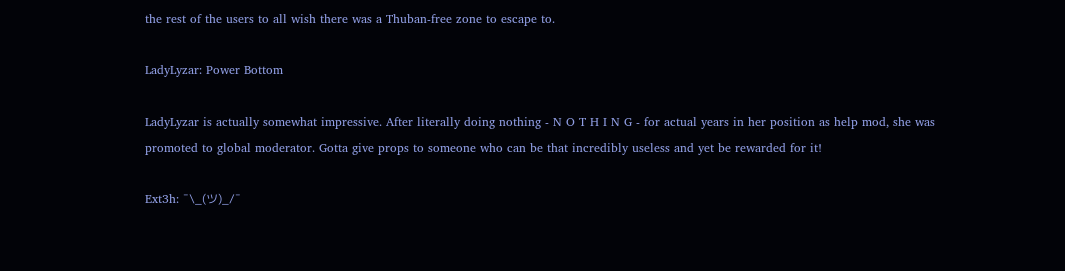the rest of the users to all wish there was a Thuban-free zone to escape to.

LadyLyzar: Power Bottom

LadyLyzar is actually somewhat impressive. After literally doing nothing - N O T H I N G - for actual years in her position as help mod, she was promoted to global moderator. Gotta give props to someone who can be that incredibly useless and yet be rewarded for it!

Ext3h: ¯\_(ツ)_/¯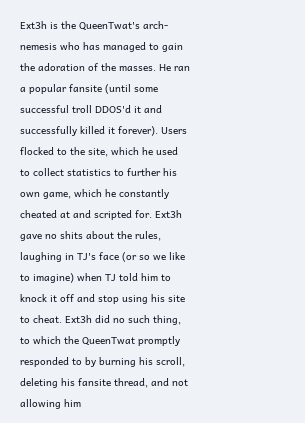Ext3h is the QueenTwat's arch-nemesis who has managed to gain the adoration of the masses. He ran a popular fansite (until some successful troll DDOS'd it and successfully killed it forever). Users flocked to the site, which he used to collect statistics to further his own game, which he constantly cheated at and scripted for. Ext3h gave no shits about the rules, laughing in TJ's face (or so we like to imagine) when TJ told him to knock it off and stop using his site to cheat. Ext3h did no such thing, to which the QueenTwat promptly responded to by burning his scroll, deleting his fansite thread, and not allowing him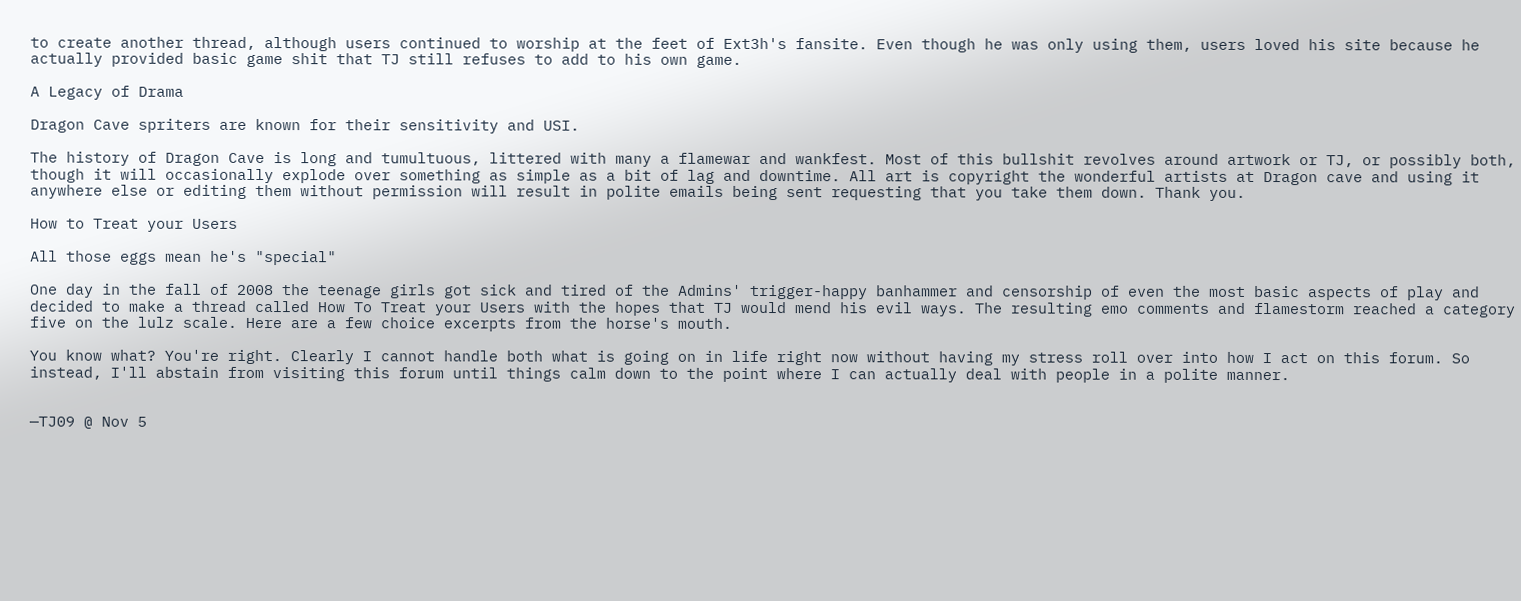to create another thread, although users continued to worship at the feet of Ext3h's fansite. Even though he was only using them, users loved his site because he actually provided basic game shit that TJ still refuses to add to his own game.

A Legacy of Drama

Dragon Cave spriters are known for their sensitivity and USI.

The history of Dragon Cave is long and tumultuous, littered with many a flamewar and wankfest. Most of this bullshit revolves around artwork or TJ, or possibly both, though it will occasionally explode over something as simple as a bit of lag and downtime. All art is copyright the wonderful artists at Dragon cave and using it anywhere else or editing them without permission will result in polite emails being sent requesting that you take them down. Thank you.

How to Treat your Users

All those eggs mean he's "special"

One day in the fall of 2008 the teenage girls got sick and tired of the Admins' trigger-happy banhammer and censorship of even the most basic aspects of play and decided to make a thread called How To Treat your Users with the hopes that TJ would mend his evil ways. The resulting emo comments and flamestorm reached a category five on the lulz scale. Here are a few choice excerpts from the horse's mouth.

You know what? You're right. Clearly I cannot handle both what is going on in life right now without having my stress roll over into how I act on this forum. So instead, I'll abstain from visiting this forum until things calm down to the point where I can actually deal with people in a polite manner.


—TJ09 @ Nov 5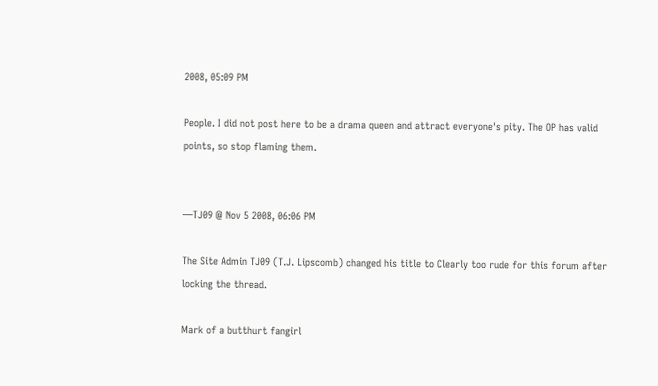2008, 05:09 PM

People. I did not post here to be a drama queen and attract everyone's pity. The OP has valid points, so stop flaming them.


—TJ09 @ Nov 5 2008, 06:06 PM

The Site Admin TJ09 (T.J. Lipscomb) changed his title to Clearly too rude for this forum after locking the thread.

Mark of a butthurt fangirl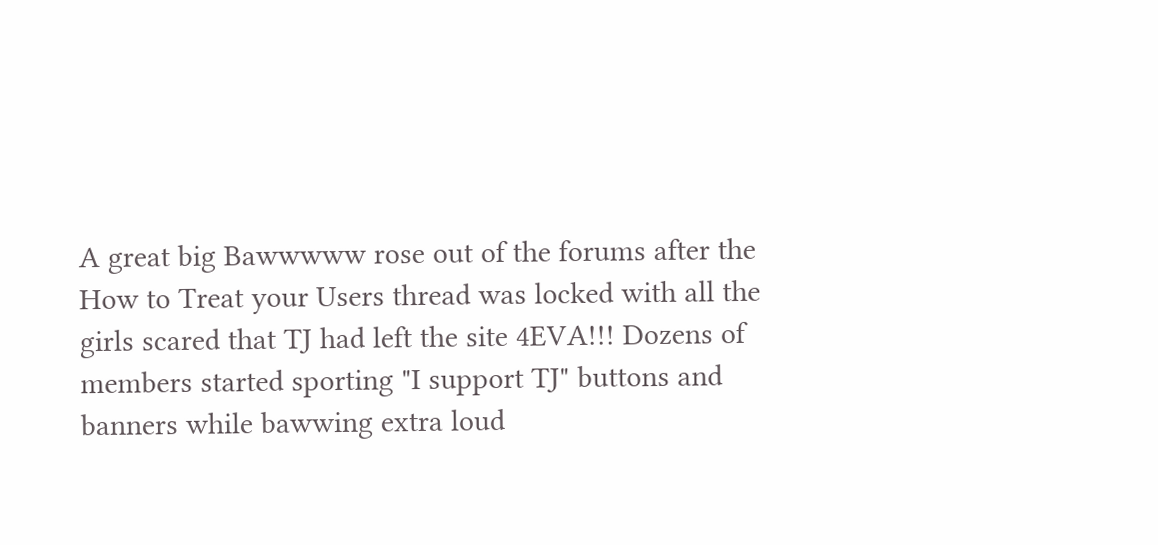A great big Bawwwww rose out of the forums after the How to Treat your Users thread was locked with all the girls scared that TJ had left the site 4EVA!!! Dozens of members started sporting "I support TJ" buttons and banners while bawwing extra loud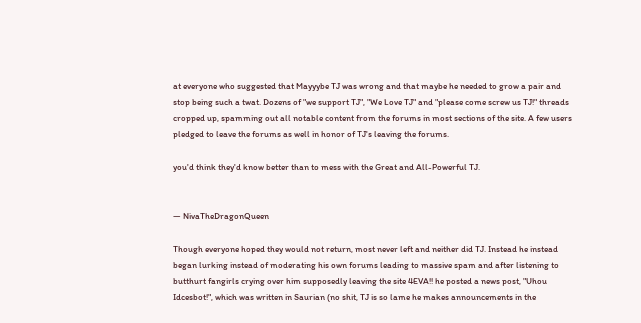at everyone who suggested that Mayyybe TJ was wrong and that maybe he needed to grow a pair and stop being such a twat. Dozens of "we support TJ", "We Love TJ" and "please come screw us TJ!" threads cropped up, spamming out all notable content from the forums in most sections of the site. A few users pledged to leave the forums as well in honor of TJ's leaving the forums.

you'd think they'd know better than to mess with the Great and All-Powerful TJ.


— NivaTheDragonQueen

Though everyone hoped they would not return, most never left and neither did TJ. Instead he instead began lurking instead of moderating his own forums leading to massive spam and after listening to butthurt fangirls crying over him supposedly leaving the site 4EVA!! he posted a news post, "Uhou Idcesbot!", which was written in Saurian (no shit, TJ is so lame he makes announcements in the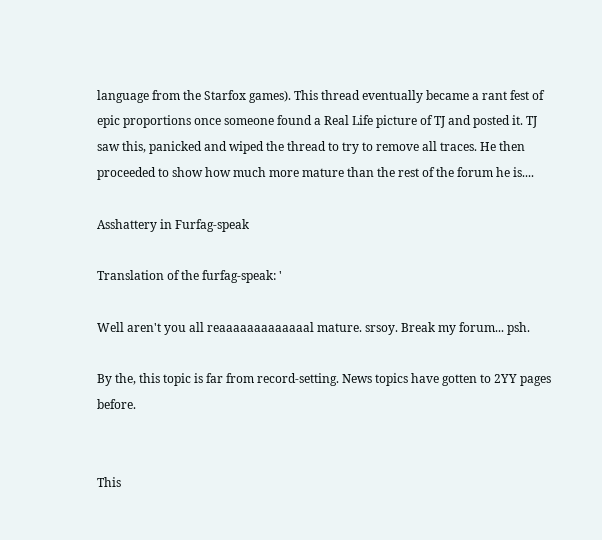language from the Starfox games). This thread eventually became a rant fest of epic proportions once someone found a Real Life picture of TJ and posted it. TJ saw this, panicked and wiped the thread to try to remove all traces. He then proceeded to show how much more mature than the rest of the forum he is....

Asshattery in Furfag-speak

Translation of the furfag-speak: '

Well aren't you all reaaaaaaaaaaaaal mature. srsoy. Break my forum... psh.

By the, this topic is far from record-setting. News topics have gotten to 2YY pages before.


This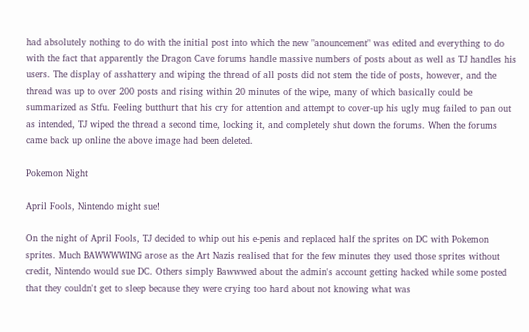had absolutely nothing to do with the initial post into which the new "anouncement" was edited and everything to do with the fact that apparently the Dragon Cave forums handle massive numbers of posts about as well as TJ handles his users. The display of asshattery and wiping the thread of all posts did not stem the tide of posts, however, and the thread was up to over 200 posts and rising within 20 minutes of the wipe, many of which basically could be summarized as Stfu. Feeling butthurt that his cry for attention and attempt to cover-up his ugly mug failed to pan out as intended, TJ wiped the thread a second time, locking it, and completely shut down the forums. When the forums came back up online the above image had been deleted.

Pokemon Night

April Fools, Nintendo might sue!

On the night of April Fools, TJ decided to whip out his e-penis and replaced half the sprites on DC with Pokemon sprites. Much BAWWWWING arose as the Art Nazis realised that for the few minutes they used those sprites without credit, Nintendo would sue DC. Others simply Bawwwed about the admin's account getting hacked while some posted that they couldn't get to sleep because they were crying too hard about not knowing what was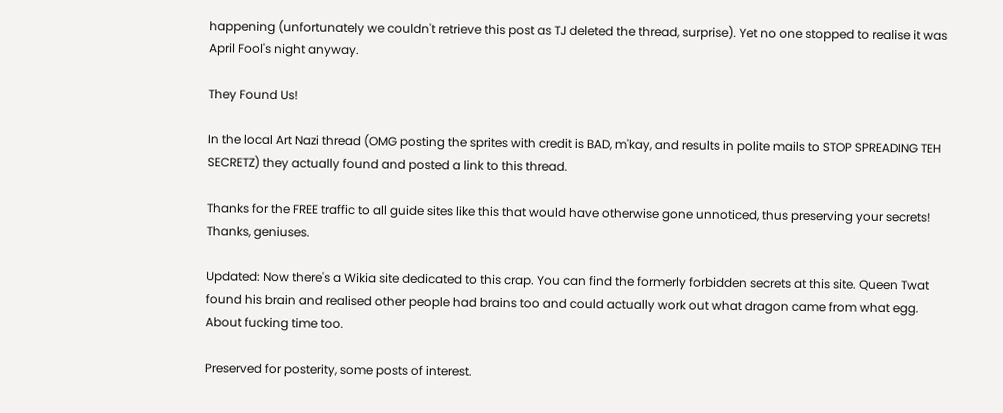happening (unfortunately we couldn't retrieve this post as TJ deleted the thread, surprise). Yet no one stopped to realise it was April Fool's night anyway.

They Found Us!

In the local Art Nazi thread (OMG posting the sprites with credit is BAD, m'kay, and results in polite mails to STOP SPREADING TEH SECRETZ) they actually found and posted a link to this thread.

Thanks for the FREE traffic to all guide sites like this that would have otherwise gone unnoticed, thus preserving your secrets! Thanks, geniuses.

Updated: Now there's a Wikia site dedicated to this crap. You can find the formerly forbidden secrets at this site. Queen Twat found his brain and realised other people had brains too and could actually work out what dragon came from what egg. About fucking time too.

Preserved for posterity, some posts of interest.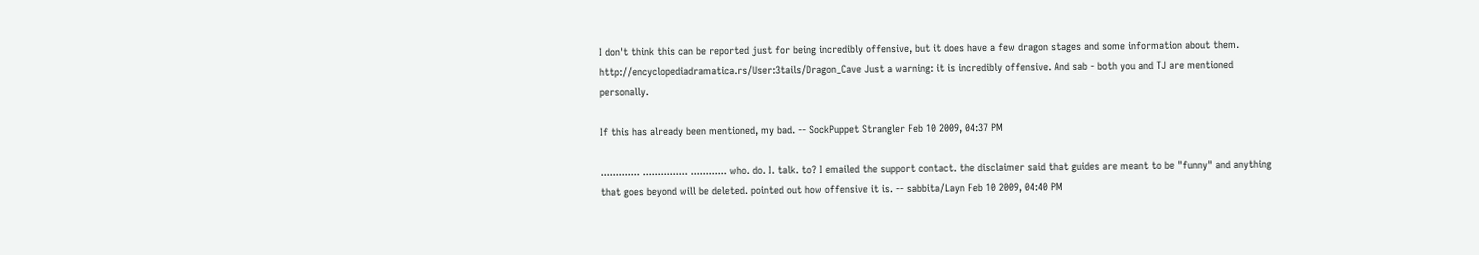I don't think this can be reported just for being incredibly offensive, but it does have a few dragon stages and some information about them. http://encyclopediadramatica.rs/User:3tails/Dragon_Cave Just a warning: it is incredibly offensive. And sab - both you and TJ are mentioned personally.

If this has already been mentioned, my bad. -- SockPuppet Strangler Feb 10 2009, 04:37 PM

............. ............... ............ who. do. I. talk. to? I emailed the support contact. the disclaimer said that guides are meant to be "funny" and anything that goes beyond will be deleted. pointed out how offensive it is. -- sabbita/Layn Feb 10 2009, 04:40 PM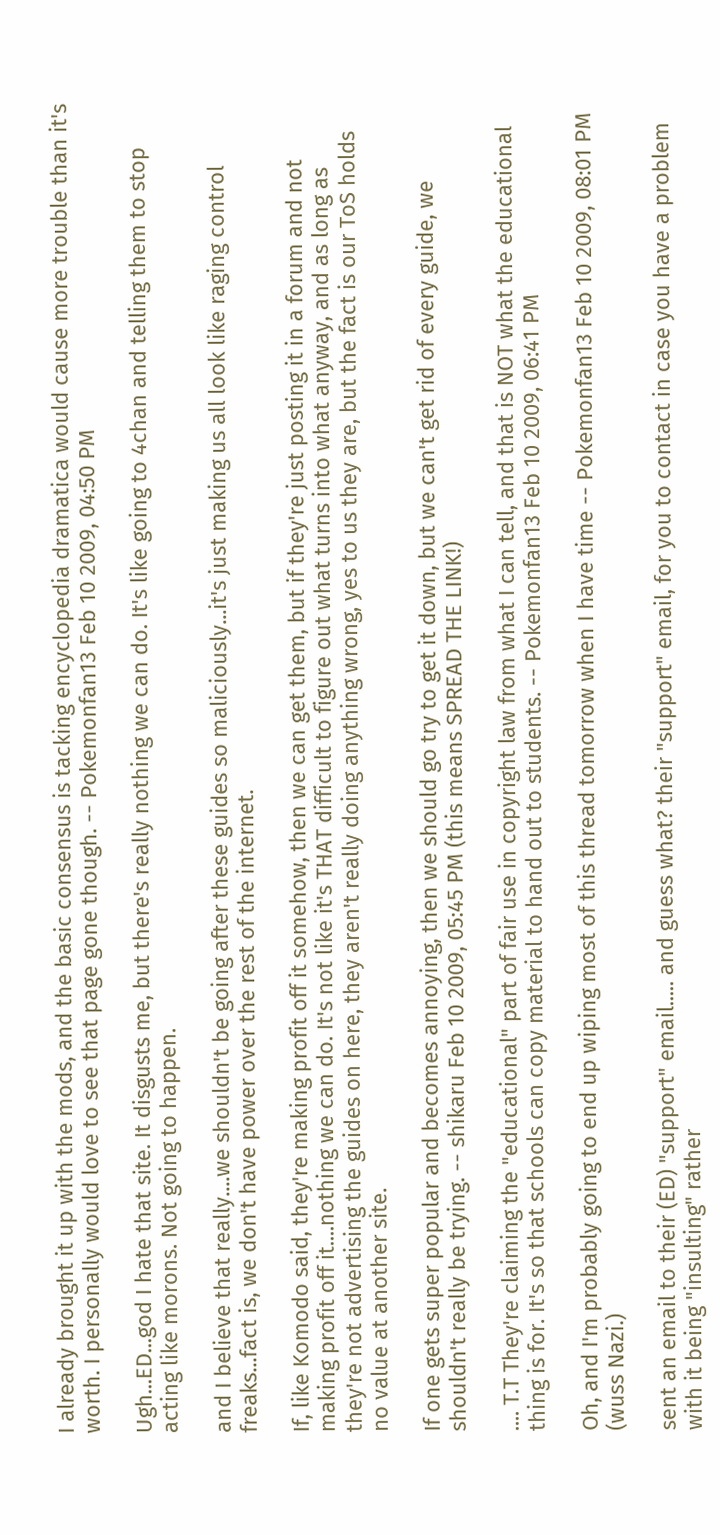I already brought it up with the mods, and the basic consensus is tacking encyclopedia dramatica would cause more trouble than it's worth. I personally would love to see that page gone though. -- Pokemonfan13 Feb 10 2009, 04:50 PM

Ugh...ED...god I hate that site. It disgusts me, but there's really nothing we can do. It's like going to 4chan and telling them to stop acting like morons. Not going to happen.

and I believe that really....we shouldn't be going after these guides so maliciously...it's just making us all look like raging control freaks...fact is, we don't have power over the rest of the internet.

If, like Komodo said, they're making profit off it somehow, then we can get them, but if they're just posting it in a forum and not making profit off it....nothing we can do. It's not like it's THAT difficult to figure out what turns into what anyway, and as long as they're not advertising the guides on here, they aren't really doing anything wrong, yes to us they are, but the fact is our ToS holds no value at another site.

If one gets super popular and becomes annoying, then we should go try to get it down, but we can't get rid of every guide, we shouldn't really be trying. -- shikaru Feb 10 2009, 05:45 PM (this means SPREAD THE LINK!)

.... T.T They're claiming the "educational" part of fair use in copyright law from what I can tell, and that is NOT what the educational thing is for. It's so that schools can copy material to hand out to students. -- Pokemonfan13 Feb 10 2009, 06:41 PM

Oh, and I'm probably going to end up wiping most of this thread tomorrow when I have time -- Pokemonfan13 Feb 10 2009, 08:01 PM (wuss Nazi.)

sent an email to their (ED) "support" email..... and guess what? their "support" email, for you to contact in case you have a problem with it being "insulting" rather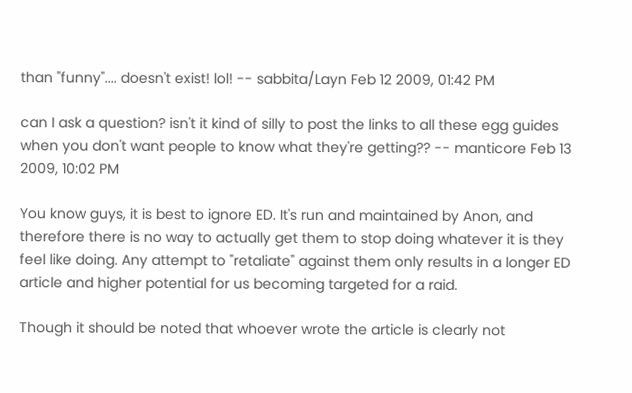than "funny".... doesn't exist! lol! -- sabbita/Layn Feb 12 2009, 01:42 PM

can I ask a question? isn't it kind of silly to post the links to all these egg guides when you don't want people to know what they're getting?? -- manticore Feb 13 2009, 10:02 PM

You know guys, it is best to ignore ED. It's run and maintained by Anon, and therefore there is no way to actually get them to stop doing whatever it is they feel like doing. Any attempt to "retaliate" against them only results in a longer ED article and higher potential for us becoming targeted for a raid.

Though it should be noted that whoever wrote the article is clearly not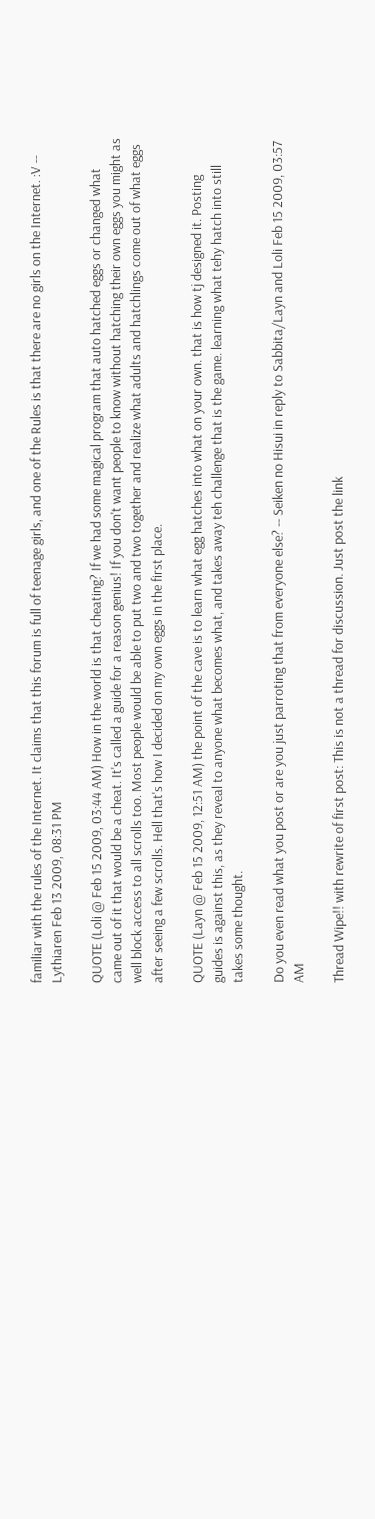familiar with the rules of the Internet. It claims that this forum is full of teenage girls, and one of the Rules is that there are no girls on the Internet. :V -- Lythiaren Feb 13 2009, 08:31 PM

QUOTE (Loli @ Feb 15 2009, 03:44 AM) How in the world is that cheating? If we had some magical program that auto hatched eggs or changed what came out of it that would be a cheat. It's called a guide for a reason genius! If you don't want people to know without hatching their own eggs you might as well block access to all scrolls too. Most people would be able to put two and two together and realize what adults and hatchlings come out of what eggs after seeing a few scrolls. Hell that's how I decided on my own eggs in the first place.

QUOTE (Layn @ Feb 15 2009, 12:51 AM) the point of the cave is to learn what egg hatches into what on your own. that is how tj designed it. Posting guides is against this, as they reveal to anyone what becomes what, and takes away teh challenge that is the game. learning what tehy hatch into still takes some thought.

Do you even read what you post or are you just parroting that from everyone else? -- Seiken no Hisui in reply to Sabbita/Layn and Loli Feb 15 2009, 03:57 AM

Thread Wipe!! with rewrite of first post: This is not a thread for discussion. Just post the link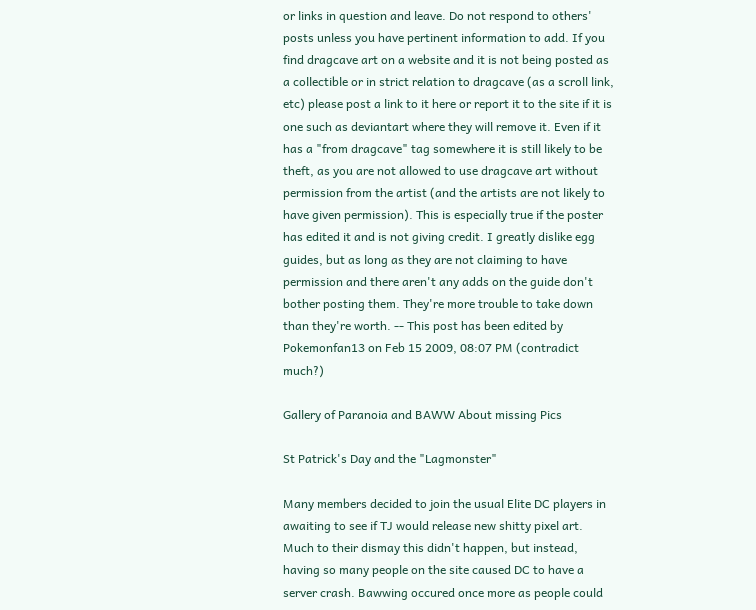or links in question and leave. Do not respond to others' posts unless you have pertinent information to add. If you find dragcave art on a website and it is not being posted as a collectible or in strict relation to dragcave (as a scroll link, etc) please post a link to it here or report it to the site if it is one such as deviantart where they will remove it. Even if it has a "from dragcave" tag somewhere it is still likely to be theft, as you are not allowed to use dragcave art without permission from the artist (and the artists are not likely to have given permission). This is especially true if the poster has edited it and is not giving credit. I greatly dislike egg guides, but as long as they are not claiming to have permission and there aren't any adds on the guide don't bother posting them. They're more trouble to take down than they're worth. -- This post has been edited by Pokemonfan13 on Feb 15 2009, 08:07 PM (contradict much?)

Gallery of Paranoia and BAWW About missing Pics

St Patrick's Day and the "Lagmonster"

Many members decided to join the usual Elite DC players in awaiting to see if TJ would release new shitty pixel art. Much to their dismay this didn't happen, but instead, having so many people on the site caused DC to have a server crash. Bawwing occured once more as people could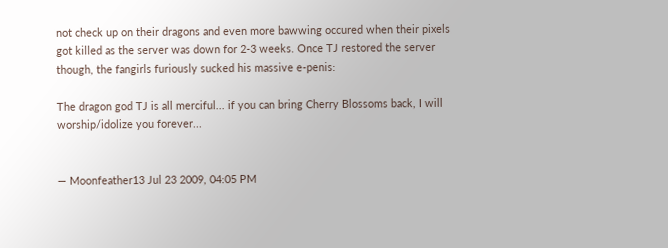not check up on their dragons and even more bawwing occured when their pixels got killed as the server was down for 2-3 weeks. Once TJ restored the server though, the fangirls furiously sucked his massive e-penis:

The dragon god TJ is all merciful... if you can bring Cherry Blossoms back, I will worship/idolize you forever...


— Moonfeather13 Jul 23 2009, 04:05 PM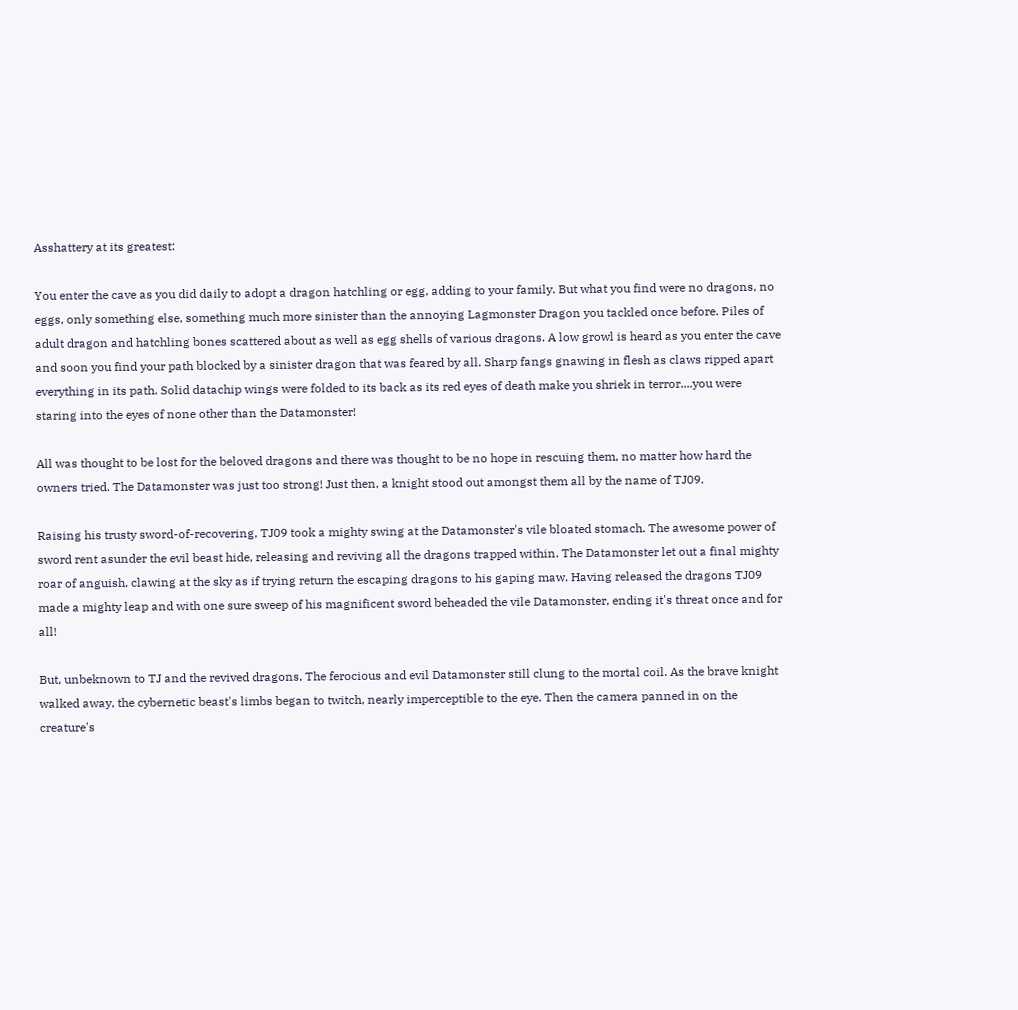Asshattery at its greatest:

You enter the cave as you did daily to adopt a dragon hatchling or egg, adding to your family. But what you find were no dragons, no eggs, only something else, something much more sinister than the annoying Lagmonster Dragon you tackled once before. Piles of adult dragon and hatchling bones scattered about as well as egg shells of various dragons. A low growl is heard as you enter the cave and soon you find your path blocked by a sinister dragon that was feared by all. Sharp fangs gnawing in flesh as claws ripped apart everything in its path. Solid datachip wings were folded to its back as its red eyes of death make you shriek in terror....you were staring into the eyes of none other than the Datamonster!

All was thought to be lost for the beloved dragons and there was thought to be no hope in rescuing them, no matter how hard the owners tried. The Datamonster was just too strong! Just then, a knight stood out amongst them all by the name of TJ09.

Raising his trusty sword-of-recovering, TJ09 took a mighty swing at the Datamonster's vile bloated stomach. The awesome power of sword rent asunder the evil beast hide, releasing and reviving all the dragons trapped within. The Datamonster let out a final mighty roar of anguish, clawing at the sky as if trying return the escaping dragons to his gaping maw. Having released the dragons TJ09 made a mighty leap and with one sure sweep of his magnificent sword beheaded the vile Datamonster, ending it's threat once and for all!

But, unbeknown to TJ and the revived dragons, The ferocious and evil Datamonster still clung to the mortal coil. As the brave knight walked away, the cybernetic beast's limbs began to twitch, nearly imperceptible to the eye. Then the camera panned in on the creature's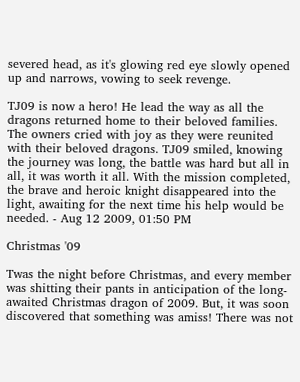severed head, as it's glowing red eye slowly opened up and narrows, vowing to seek revenge.

TJ09 is now a hero! He lead the way as all the dragons returned home to their beloved families. The owners cried with joy as they were reunited with their beloved dragons. TJ09 smiled, knowing the journey was long, the battle was hard but all in all, it was worth it all. With the mission completed, the brave and heroic knight disappeared into the light, awaiting for the next time his help would be needed. - Aug 12 2009, 01:50 PM

Christmas '09

Twas the night before Christmas, and every member was shitting their pants in anticipation of the long-awaited Christmas dragon of 2009. But, it was soon discovered that something was amiss! There was not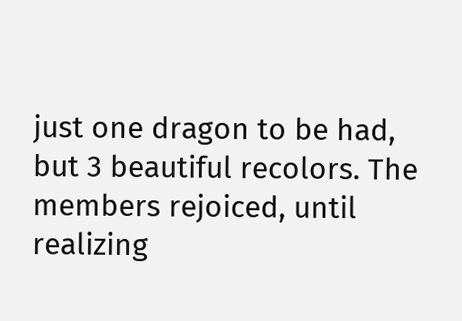just one dragon to be had, but 3 beautiful recolors. The members rejoiced, until realizing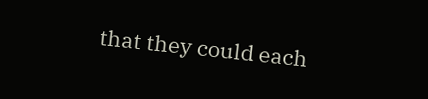that they could each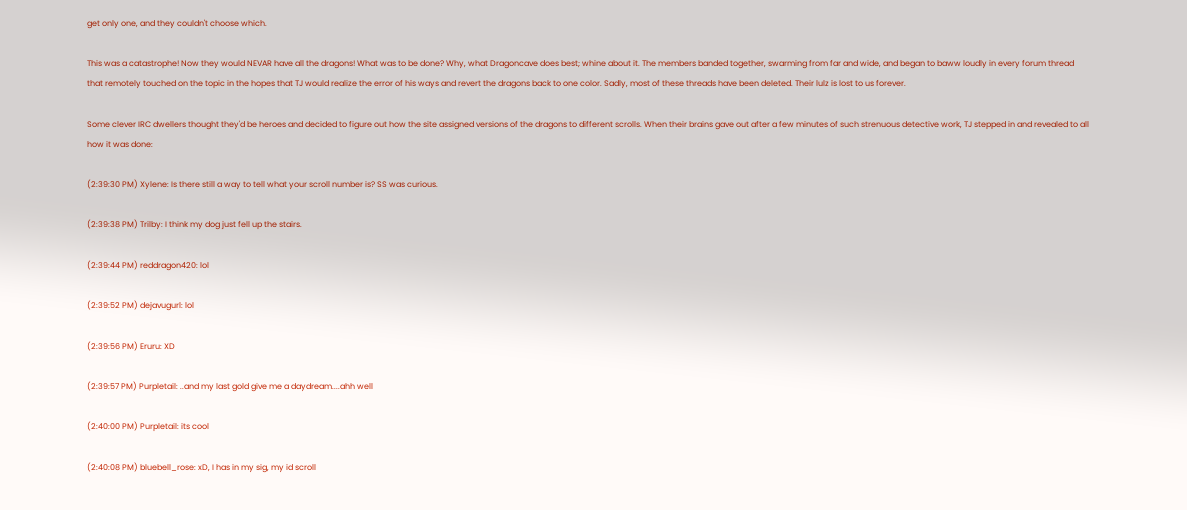get only one, and they couldn't choose which.

This was a catastrophe! Now they would NEVAR have all the dragons! What was to be done? Why, what Dragoncave does best; whine about it. The members banded together, swarming from far and wide, and began to baww loudly in every forum thread that remotely touched on the topic in the hopes that TJ would realize the error of his ways and revert the dragons back to one color. Sadly, most of these threads have been deleted. Their lulz is lost to us forever.

Some clever IRC dwellers thought they'd be heroes and decided to figure out how the site assigned versions of the dragons to different scrolls. When their brains gave out after a few minutes of such strenuous detective work, TJ stepped in and revealed to all how it was done:

(2:39:30 PM) Xylene: Is there still a way to tell what your scroll number is? SS was curious.

(2:39:38 PM) Trilby: I think my dog just fell up the stairs.

(2:39:44 PM) reddragon420: lol

(2:39:52 PM) dejavugurl: lol

(2:39:56 PM) Eruru: XD

(2:39:57 PM) Purpletail: ..and my last gold give me a daydream....ahh well

(2:40:00 PM) Purpletail: its cool

(2:40:08 PM) bluebell_rose: xD, I has in my sig, my id scroll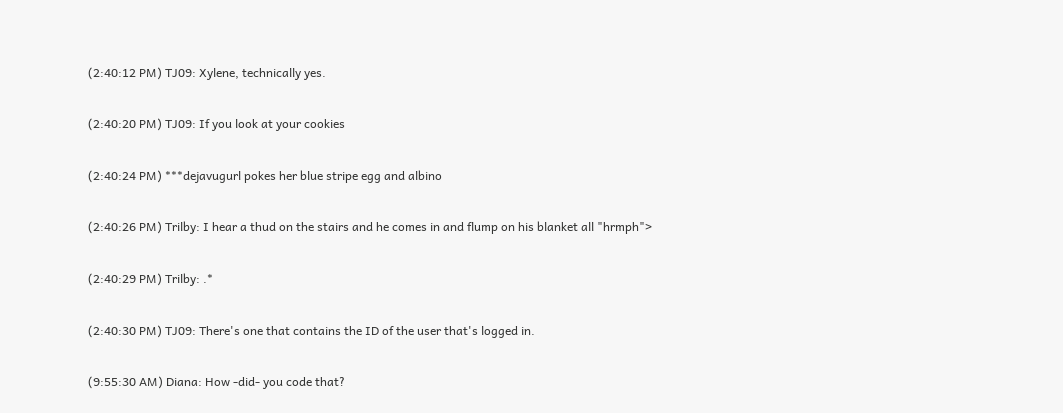(2:40:12 PM) TJ09: Xylene, technically yes.

(2:40:20 PM) TJ09: If you look at your cookies

(2:40:24 PM) ***dejavugurl pokes her blue stripe egg and albino

(2:40:26 PM) Trilby: I hear a thud on the stairs and he comes in and flump on his blanket all "hrmph">

(2:40:29 PM) Trilby: .*

(2:40:30 PM) TJ09: There's one that contains the ID of the user that's logged in.

(9:55:30 AM) Diana: How -did- you code that?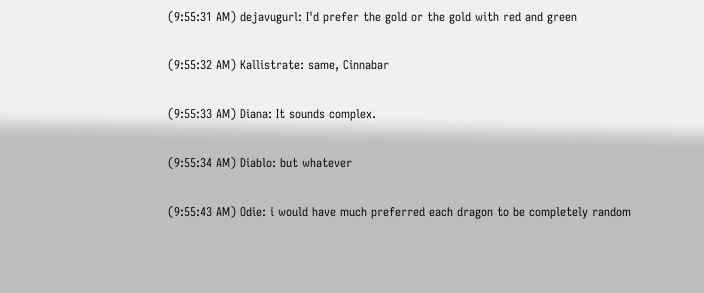(9:55:31 AM) dejavugurl: I'd prefer the gold or the gold with red and green

(9:55:32 AM) Kallistrate: same, Cinnabar

(9:55:33 AM) Diana: It sounds complex.

(9:55:34 AM) Diablo: but whatever

(9:55:43 AM) Odie: i would have much preferred each dragon to be completely random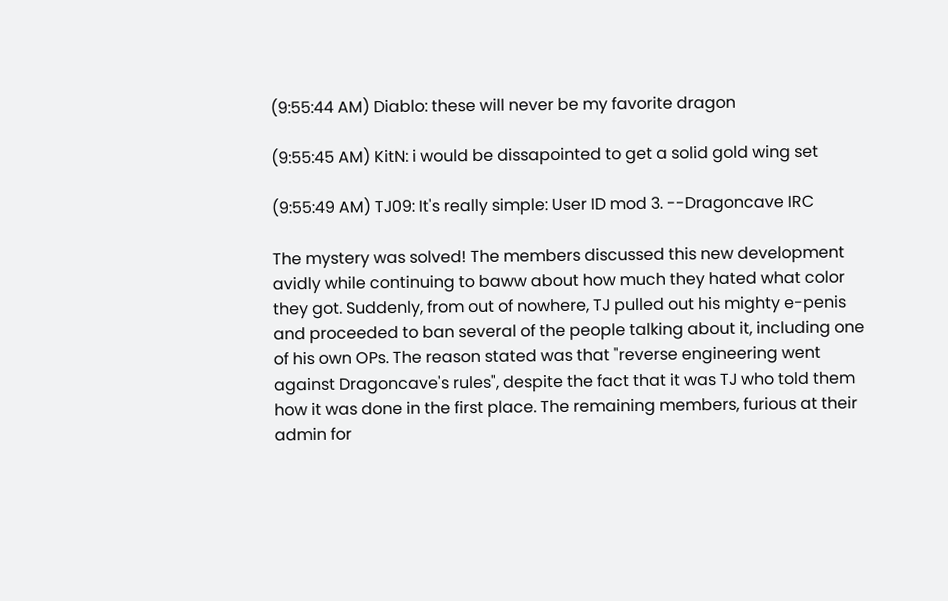(9:55:44 AM) Diablo: these will never be my favorite dragon

(9:55:45 AM) KitN: i would be dissapointed to get a solid gold wing set

(9:55:49 AM) TJ09: It's really simple: User ID mod 3. --Dragoncave IRC

The mystery was solved! The members discussed this new development avidly while continuing to baww about how much they hated what color they got. Suddenly, from out of nowhere, TJ pulled out his mighty e-penis and proceeded to ban several of the people talking about it, including one of his own OPs. The reason stated was that "reverse engineering went against Dragoncave's rules", despite the fact that it was TJ who told them how it was done in the first place. The remaining members, furious at their admin for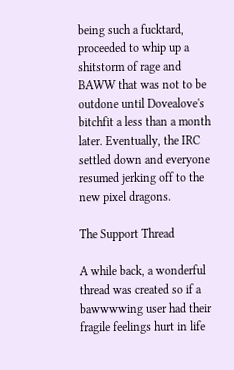being such a fucktard, proceeded to whip up a shitstorm of rage and BAWW that was not to be outdone until Dovealove's bitchfit a less than a month later. Eventually, the IRC settled down and everyone resumed jerking off to the new pixel dragons.

The Support Thread

A while back, a wonderful thread was created so if a bawwwwing user had their fragile feelings hurt in life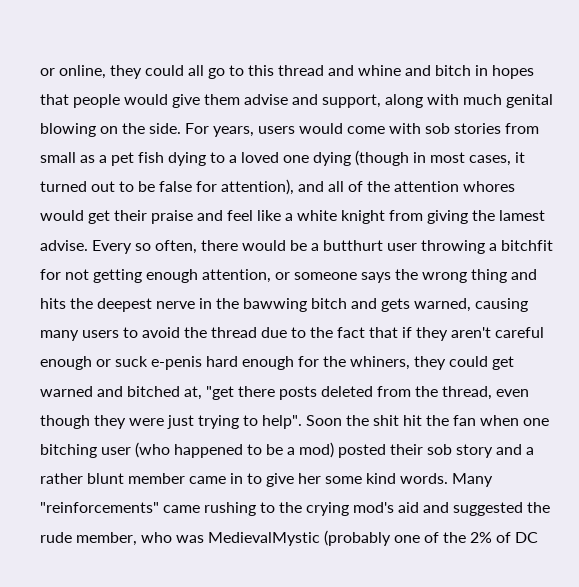or online, they could all go to this thread and whine and bitch in hopes that people would give them advise and support, along with much genital blowing on the side. For years, users would come with sob stories from small as a pet fish dying to a loved one dying (though in most cases, it turned out to be false for attention), and all of the attention whores would get their praise and feel like a white knight from giving the lamest advise. Every so often, there would be a butthurt user throwing a bitchfit for not getting enough attention, or someone says the wrong thing and hits the deepest nerve in the bawwing bitch and gets warned, causing many users to avoid the thread due to the fact that if they aren't careful enough or suck e-penis hard enough for the whiners, they could get warned and bitched at, "get there posts deleted from the thread, even though they were just trying to help". Soon the shit hit the fan when one bitching user (who happened to be a mod) posted their sob story and a rather blunt member came in to give her some kind words. Many "reinforcements" came rushing to the crying mod's aid and suggested the rude member, who was MedievalMystic (probably one of the 2% of DC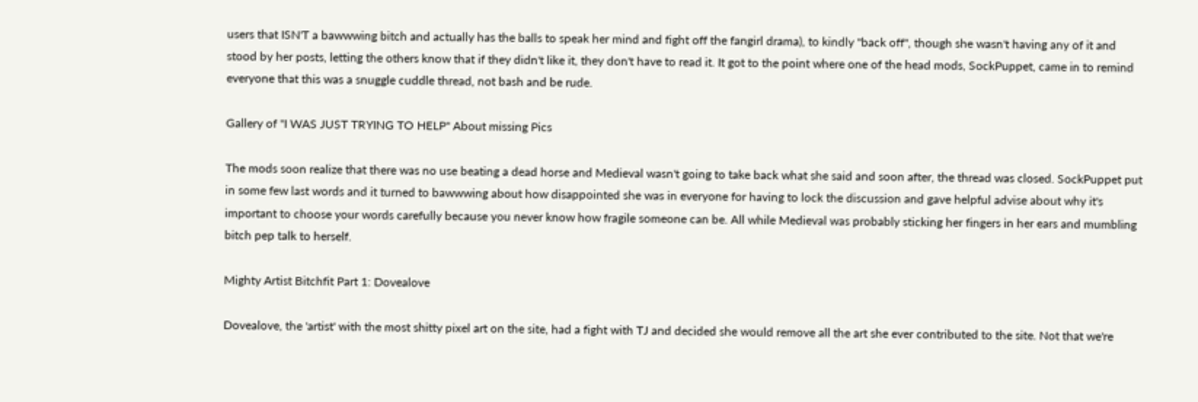users that ISN'T a bawwwing bitch and actually has the balls to speak her mind and fight off the fangirl drama), to kindly "back off", though she wasn't having any of it and stood by her posts, letting the others know that if they didn't like it, they don't have to read it. It got to the point where one of the head mods, SockPuppet, came in to remind everyone that this was a snuggle cuddle thread, not bash and be rude.

Gallery of "I WAS JUST TRYING TO HELP" About missing Pics

The mods soon realize that there was no use beating a dead horse and Medieval wasn't going to take back what she said and soon after, the thread was closed. SockPuppet put in some few last words and it turned to bawwwing about how disappointed she was in everyone for having to lock the discussion and gave helpful advise about why it's important to choose your words carefully because you never know how fragile someone can be. All while Medieval was probably sticking her fingers in her ears and mumbling bitch pep talk to herself.

Mighty Artist Bitchfit Part 1: Dovealove

Dovealove, the 'artist' with the most shitty pixel art on the site, had a fight with TJ and decided she would remove all the art she ever contributed to the site. Not that we're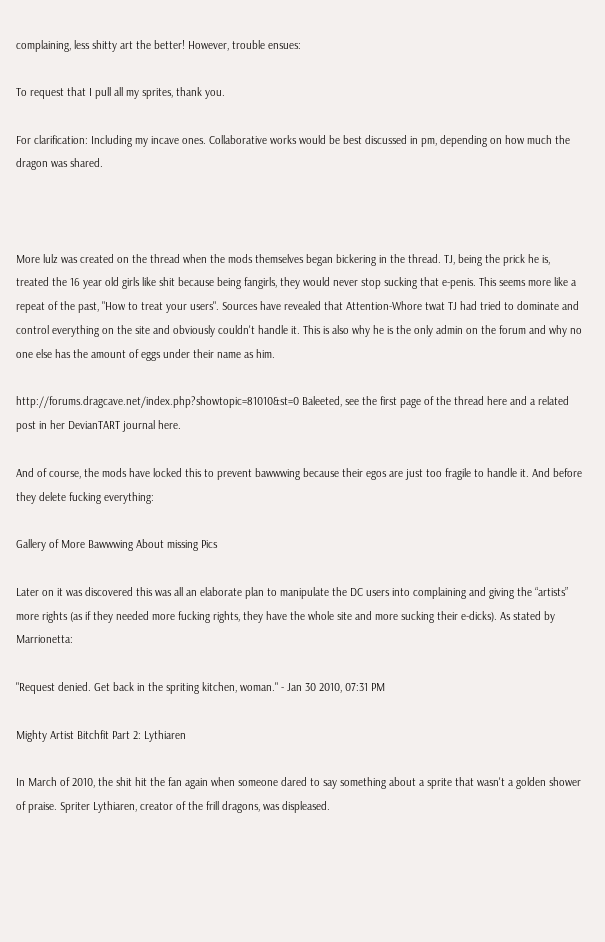complaining, less shitty art the better! However, trouble ensues:

To request that I pull all my sprites, thank you.

For clarification: Including my incave ones. Collaborative works would be best discussed in pm, depending on how much the dragon was shared.



More lulz was created on the thread when the mods themselves began bickering in the thread. TJ, being the prick he is, treated the 16 year old girls like shit because being fangirls, they would never stop sucking that e-penis. This seems more like a repeat of the past, "How to treat your users". Sources have revealed that Attention-Whore twat TJ had tried to dominate and control everything on the site and obviously couldn't handle it. This is also why he is the only admin on the forum and why no one else has the amount of eggs under their name as him.

http://forums.dragcave.net/index.php?showtopic=81010&st=0 Baleeted, see the first page of the thread here and a related post in her DevianTART journal here.

And of course, the mods have locked this to prevent bawwwing because their egos are just too fragile to handle it. And before they delete fucking everything:

Gallery of More Bawwwing About missing Pics

Later on it was discovered this was all an elaborate plan to manipulate the DC users into complaining and giving the “artists” more rights (as if they needed more fucking rights, they have the whole site and more sucking their e-dicks). As stated by Marrionetta:

"Request denied. Get back in the spriting kitchen, woman." - Jan 30 2010, 07:31 PM

Mighty Artist Bitchfit Part 2: Lythiaren

In March of 2010, the shit hit the fan again when someone dared to say something about a sprite that wasn't a golden shower of praise. Spriter Lythiaren, creator of the frill dragons, was displeased.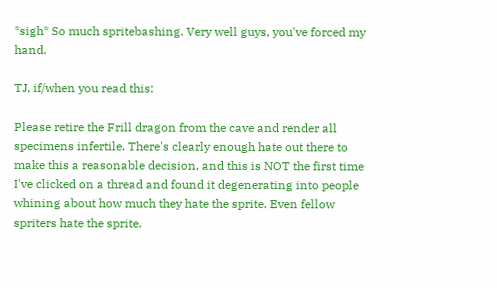*sigh* So much spritebashing. Very well guys, you've forced my hand.

TJ, if/when you read this:

Please retire the Frill dragon from the cave and render all specimens infertile. There's clearly enough hate out there to make this a reasonable decision, and this is NOT the first time I've clicked on a thread and found it degenerating into people whining about how much they hate the sprite. Even fellow spriters hate the sprite.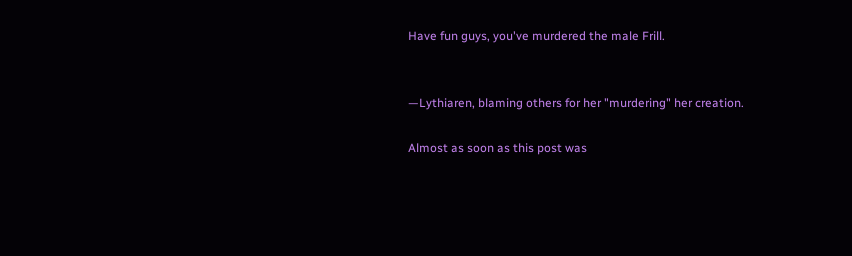Have fun guys, you've murdered the male Frill.


—Lythiaren, blaming others for her "murdering" her creation.

Almost as soon as this post was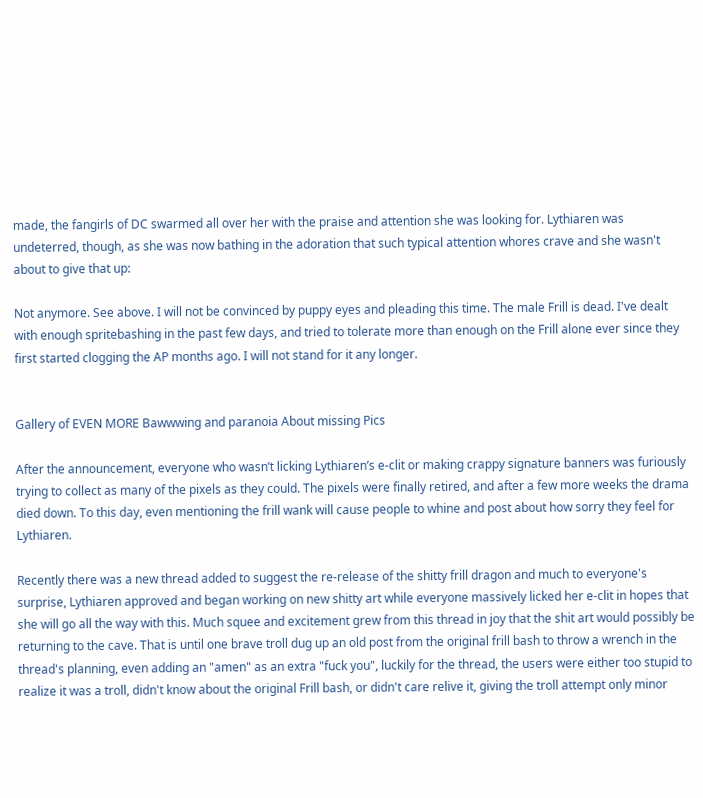made, the fangirls of DC swarmed all over her with the praise and attention she was looking for. Lythiaren was undeterred, though, as she was now bathing in the adoration that such typical attention whores crave and she wasn't about to give that up:

Not anymore. See above. I will not be convinced by puppy eyes and pleading this time. The male Frill is dead. I've dealt with enough spritebashing in the past few days, and tried to tolerate more than enough on the Frill alone ever since they first started clogging the AP months ago. I will not stand for it any longer.


Gallery of EVEN MORE Bawwwing and paranoia About missing Pics

After the announcement, everyone who wasn’t licking Lythiaren’s e-clit or making crappy signature banners was furiously trying to collect as many of the pixels as they could. The pixels were finally retired, and after a few more weeks the drama died down. To this day, even mentioning the frill wank will cause people to whine and post about how sorry they feel for Lythiaren.

Recently there was a new thread added to suggest the re-release of the shitty frill dragon and much to everyone's surprise, Lythiaren approved and began working on new shitty art while everyone massively licked her e-clit in hopes that she will go all the way with this. Much squee and excitement grew from this thread in joy that the shit art would possibly be returning to the cave. That is until one brave troll dug up an old post from the original frill bash to throw a wrench in the thread's planning, even adding an "amen" as an extra "fuck you", luckily for the thread, the users were either too stupid to realize it was a troll, didn't know about the original Frill bash, or didn't care relive it, giving the troll attempt only minor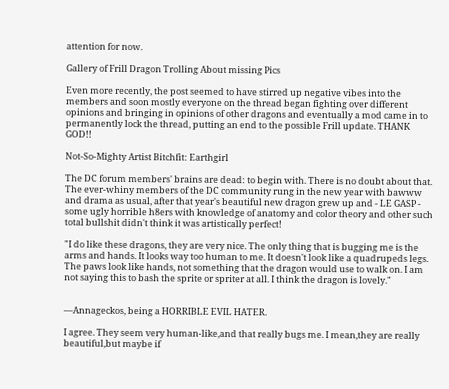attention for now.

Gallery of Frill Dragon Trolling About missing Pics

Even more recently, the post seemed to have stirred up negative vibes into the members and soon mostly everyone on the thread began fighting over different opinions and bringing in opinions of other dragons and eventually a mod came in to permanently lock the thread, putting an end to the possible Frill update. THANK GOD!!

Not-So-Mighty Artist Bitchfit: Earthgirl

The DC forum members' brains are dead: to begin with. There is no doubt about that. The ever-whiny members of the DC community rung in the new year with bawww and drama as usual, after that year's beautiful new dragon grew up and - LE GASP - some ugly horrible h8ers with knowledge of anatomy and color theory and other such total bullshit didn't think it was artistically perfect!

"I do like these dragons, they are very nice. The only thing that is bugging me is the arms and hands. It looks way too human to me. It doesn't look like a quadrupeds legs. The paws look like hands, not something that the dragon would use to walk on. I am not saying this to bash the sprite or spriter at all. I think the dragon is lovely."


—Annageckos, being a HORRIBLE EVIL HATER.

I agree. They seem very human-like,and that really bugs me. I mean,they are really beautiful,but maybe if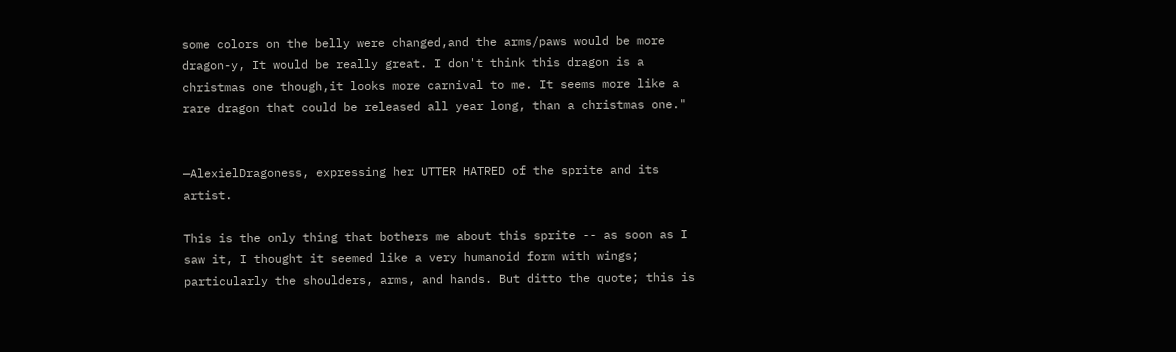some colors on the belly were changed,and the arms/paws would be more dragon-y, It would be really great. I don't think this dragon is a christmas one though,it looks more carnival to me. It seems more like a rare dragon that could be released all year long, than a christmas one."


—AlexielDragoness, expressing her UTTER HATRED of the sprite and its artist.

This is the only thing that bothers me about this sprite -- as soon as I saw it, I thought it seemed like a very humanoid form with wings; particularly the shoulders, arms, and hands. But ditto the quote; this is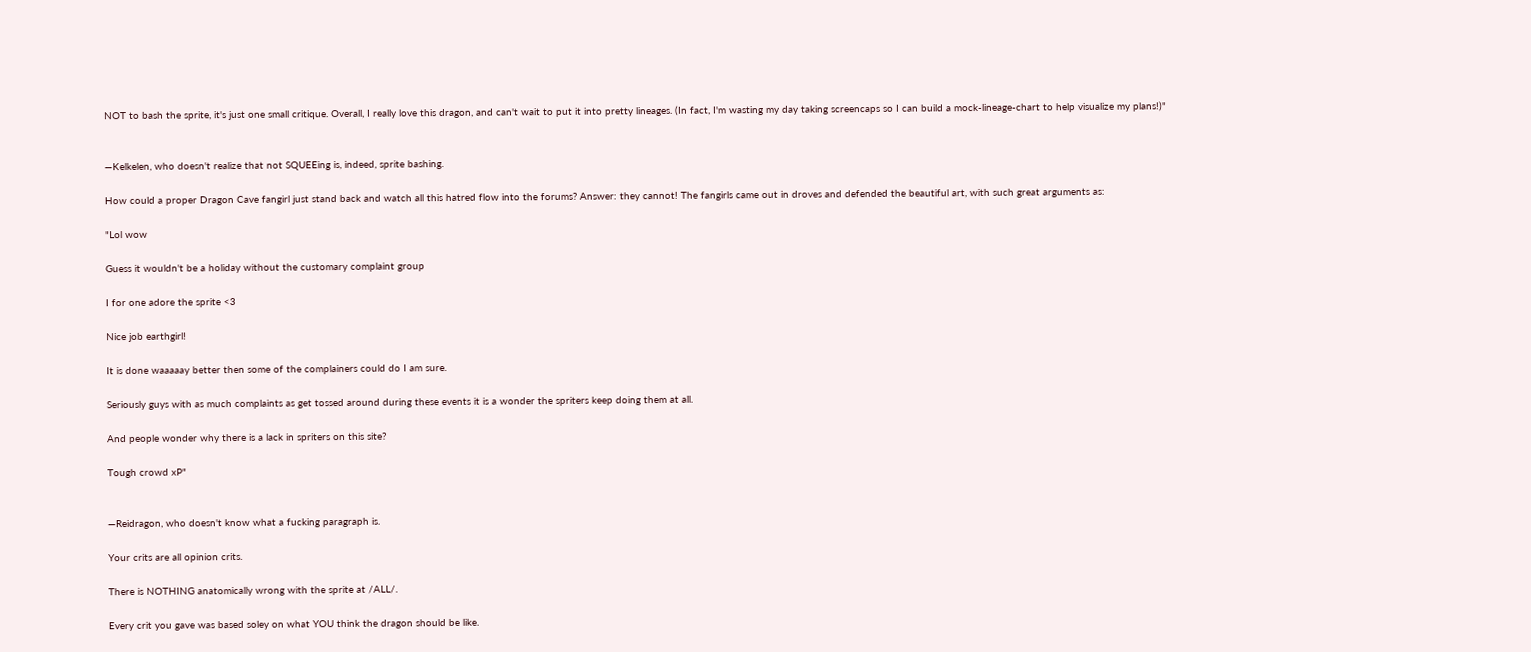NOT to bash the sprite, it's just one small critique. Overall, I really love this dragon, and can't wait to put it into pretty lineages. (In fact, I'm wasting my day taking screencaps so I can build a mock-lineage-chart to help visualize my plans!)"


—Kelkelen, who doesn't realize that not SQUEEing is, indeed, sprite bashing.

How could a proper Dragon Cave fangirl just stand back and watch all this hatred flow into the forums? Answer: they cannot! The fangirls came out in droves and defended the beautiful art, with such great arguments as:

"Lol wow

Guess it wouldn't be a holiday without the customary complaint group

I for one adore the sprite <3

Nice job earthgirl!

It is done waaaaay better then some of the complainers could do I am sure.

Seriously guys with as much complaints as get tossed around during these events it is a wonder the spriters keep doing them at all.

And people wonder why there is a lack in spriters on this site?

Tough crowd xP"


—Reidragon, who doesn't know what a fucking paragraph is.

Your crits are all opinion crits.

There is NOTHING anatomically wrong with the sprite at /ALL/.

Every crit you gave was based soley on what YOU think the dragon should be like.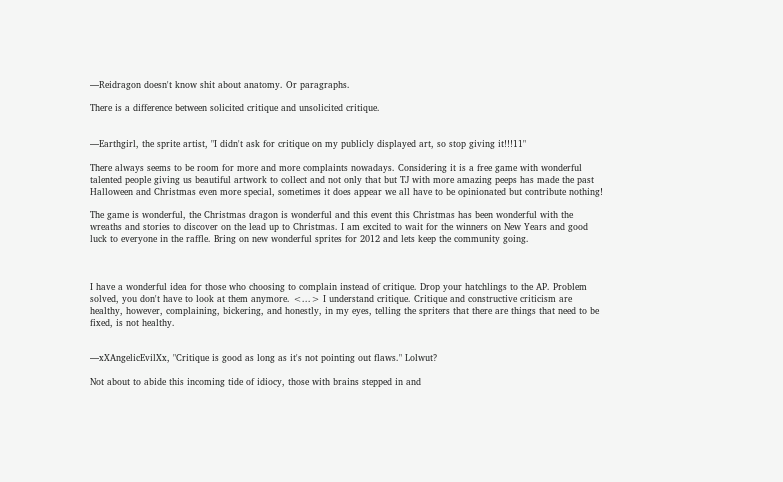—Reidragon doesn't know shit about anatomy. Or paragraphs.

There is a difference between solicited critique and unsolicited critique.


—Earthgirl, the sprite artist, "I didn't ask for critique on my publicly displayed art, so stop giving it!!!11"

There always seems to be room for more and more complaints nowadays. Considering it is a free game with wonderful talented people giving us beautiful artwork to collect and not only that but TJ with more amazing peeps has made the past Halloween and Christmas even more special, sometimes it does appear we all have to be opinionated but contribute nothing!

The game is wonderful, the Christmas dragon is wonderful and this event this Christmas has been wonderful with the wreaths and stories to discover on the lead up to Christmas. I am excited to wait for the winners on New Years and good luck to everyone in the raffle. Bring on new wonderful sprites for 2012 and lets keep the community going.



I have a wonderful idea for those who choosing to complain instead of critique. Drop your hatchlings to the AP. Problem solved, you don't have to look at them anymore. <...> I understand critique. Critique and constructive criticism are healthy, however, complaining, bickering, and honestly, in my eyes, telling the spriters that there are things that need to be fixed, is not healthy.


—xXAngelicEvilXx, "Critique is good as long as it's not pointing out flaws." Lolwut?

Not about to abide this incoming tide of idiocy, those with brains stepped in and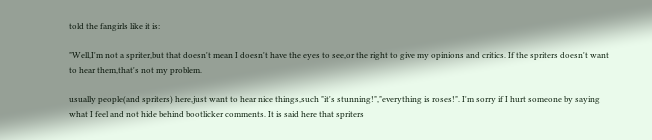told the fangirls like it is:

"Well,I'm not a spriter,but that doesn't mean I doesn't have the eyes to see,or the right to give my opinions and critics. If the spriters doesn't want to hear them,that's not my problem.

usually people(and spriters) here,just want to hear nice things,such "it's stunning!","everything is roses!". I'm sorry if I hurt someone by saying what I feel and not hide behind bootlicker comments. It is said here that spriters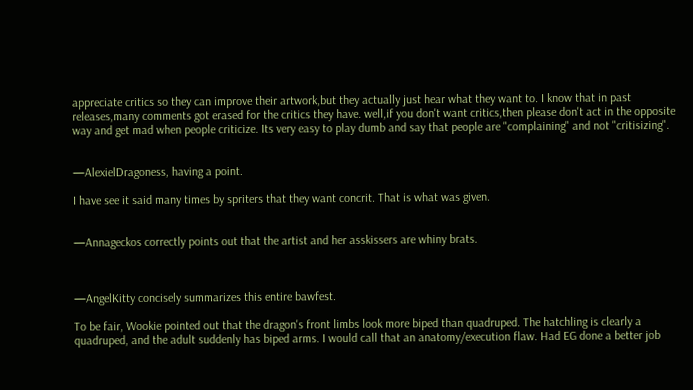appreciate critics so they can improve their artwork,but they actually just hear what they want to. I know that in past releases,many comments got erased for the critics they have. well,if you don't want critics,then please don't act in the opposite way and get mad when people criticize. Its very easy to play dumb and say that people are "complaining" and not "critisizing".


—AlexielDragoness, having a point.

I have see it said many times by spriters that they want concrit. That is what was given.


—Annageckos correctly points out that the artist and her asskissers are whiny brats.



—AngelKitty concisely summarizes this entire bawfest.

To be fair, Wookie pointed out that the dragon's front limbs look more biped than quadruped. The hatchling is clearly a quadruped, and the adult suddenly has biped arms. I would call that an anatomy/execution flaw. Had EG done a better job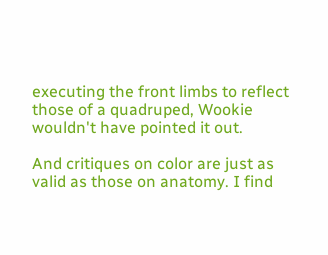executing the front limbs to reflect those of a quadruped, Wookie wouldn't have pointed it out.

And critiques on color are just as valid as those on anatomy. I find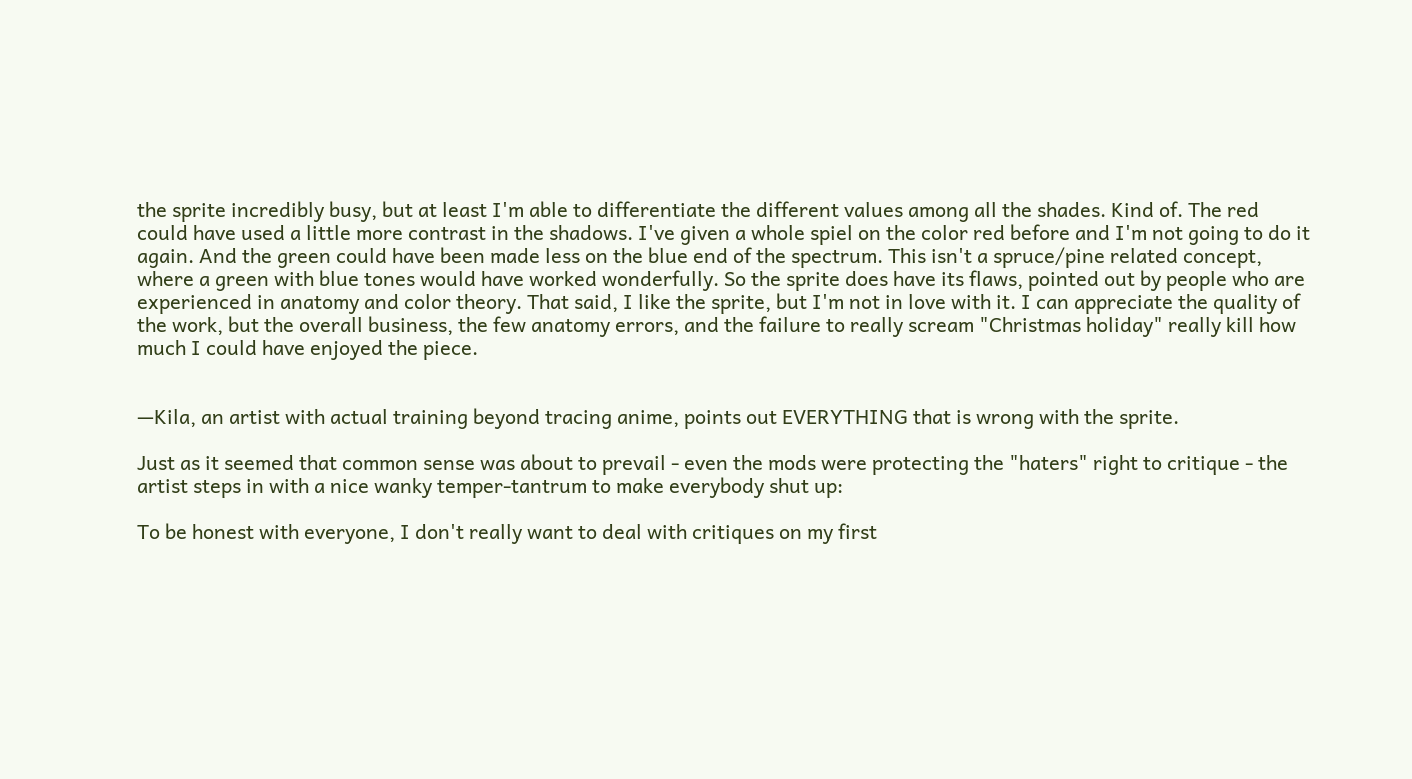the sprite incredibly busy, but at least I'm able to differentiate the different values among all the shades. Kind of. The red could have used a little more contrast in the shadows. I've given a whole spiel on the color red before and I'm not going to do it again. And the green could have been made less on the blue end of the spectrum. This isn't a spruce/pine related concept, where a green with blue tones would have worked wonderfully. So the sprite does have its flaws, pointed out by people who are experienced in anatomy and color theory. That said, I like the sprite, but I'm not in love with it. I can appreciate the quality of the work, but the overall business, the few anatomy errors, and the failure to really scream "Christmas holiday" really kill how much I could have enjoyed the piece.


—Kila, an artist with actual training beyond tracing anime, points out EVERYTHING that is wrong with the sprite.

Just as it seemed that common sense was about to prevail - even the mods were protecting the "haters" right to critique - the artist steps in with a nice wanky temper-tantrum to make everybody shut up:

To be honest with everyone, I don't really want to deal with critiques on my first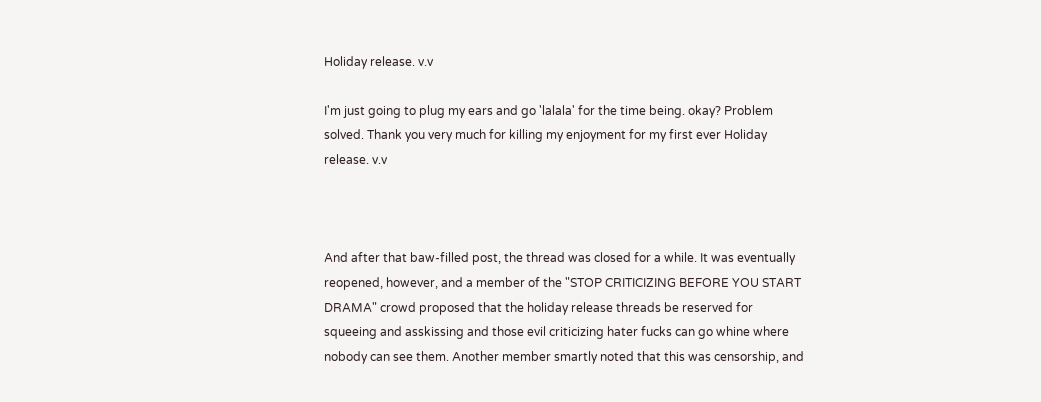Holiday release. v.v

I'm just going to plug my ears and go 'lalala' for the time being. okay? Problem solved. Thank you very much for killing my enjoyment for my first ever Holiday release. v.v



And after that baw-filled post, the thread was closed for a while. It was eventually reopened, however, and a member of the "STOP CRITICIZING BEFORE YOU START DRAMA" crowd proposed that the holiday release threads be reserved for squeeing and asskissing and those evil criticizing hater fucks can go whine where nobody can see them. Another member smartly noted that this was censorship, and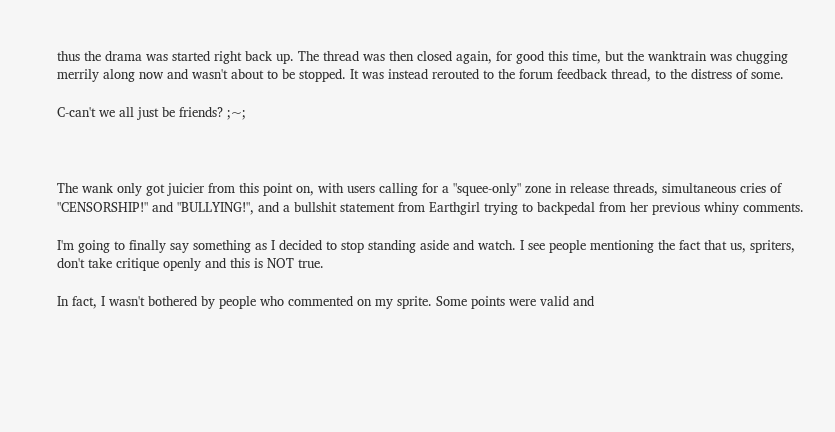thus the drama was started right back up. The thread was then closed again, for good this time, but the wanktrain was chugging merrily along now and wasn't about to be stopped. It was instead rerouted to the forum feedback thread, to the distress of some.

C-can't we all just be friends? ;~;



The wank only got juicier from this point on, with users calling for a "squee-only" zone in release threads, simultaneous cries of "CENSORSHIP!" and "BULLYING!", and a bullshit statement from Earthgirl trying to backpedal from her previous whiny comments.

I'm going to finally say something as I decided to stop standing aside and watch. I see people mentioning the fact that us, spriters, don't take critique openly and this is NOT true.

In fact, I wasn't bothered by people who commented on my sprite. Some points were valid and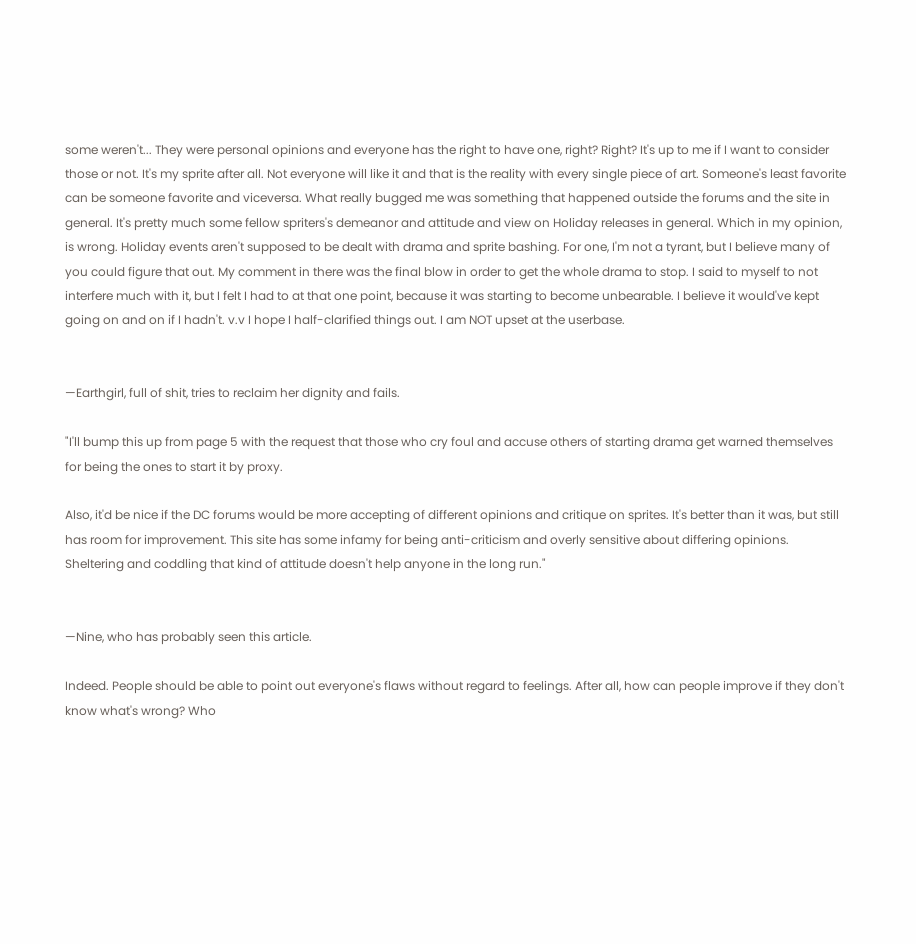some weren't... They were personal opinions and everyone has the right to have one, right? Right? It's up to me if I want to consider those or not. It's my sprite after all. Not everyone will like it and that is the reality with every single piece of art. Someone's least favorite can be someone favorite and viceversa. What really bugged me was something that happened outside the forums and the site in general. It's pretty much some fellow spriters's demeanor and attitude and view on Holiday releases in general. Which in my opinion, is wrong. Holiday events aren't supposed to be dealt with drama and sprite bashing. For one, I'm not a tyrant, but I believe many of you could figure that out. My comment in there was the final blow in order to get the whole drama to stop. I said to myself to not interfere much with it, but I felt I had to at that one point, because it was starting to become unbearable. I believe it would've kept going on and on if I hadn't. v.v I hope I half-clarified things out. I am NOT upset at the userbase.


—Earthgirl, full of shit, tries to reclaim her dignity and fails.

"I'll bump this up from page 5 with the request that those who cry foul and accuse others of starting drama get warned themselves for being the ones to start it by proxy.

Also, it'd be nice if the DC forums would be more accepting of different opinions and critique on sprites. It's better than it was, but still has room for improvement. This site has some infamy for being anti-criticism and overly sensitive about differing opinions. Sheltering and coddling that kind of attitude doesn't help anyone in the long run."


—Nine, who has probably seen this article.

Indeed. People should be able to point out everyone's flaws without regard to feelings. After all, how can people improve if they don't know what's wrong? Who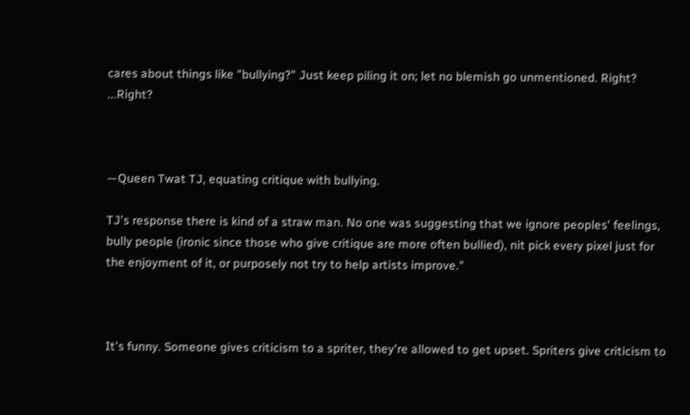cares about things like "bullying?" Just keep piling it on; let no blemish go unmentioned. Right? ...Right?



—Queen Twat TJ, equating critique with bullying.

TJ's response there is kind of a straw man. No one was suggesting that we ignore peoples' feelings, bully people (ironic since those who give critique are more often bullied), nit pick every pixel just for the enjoyment of it, or purposely not try to help artists improve."



It's funny. Someone gives criticism to a spriter, they're allowed to get upset. Spriters give criticism to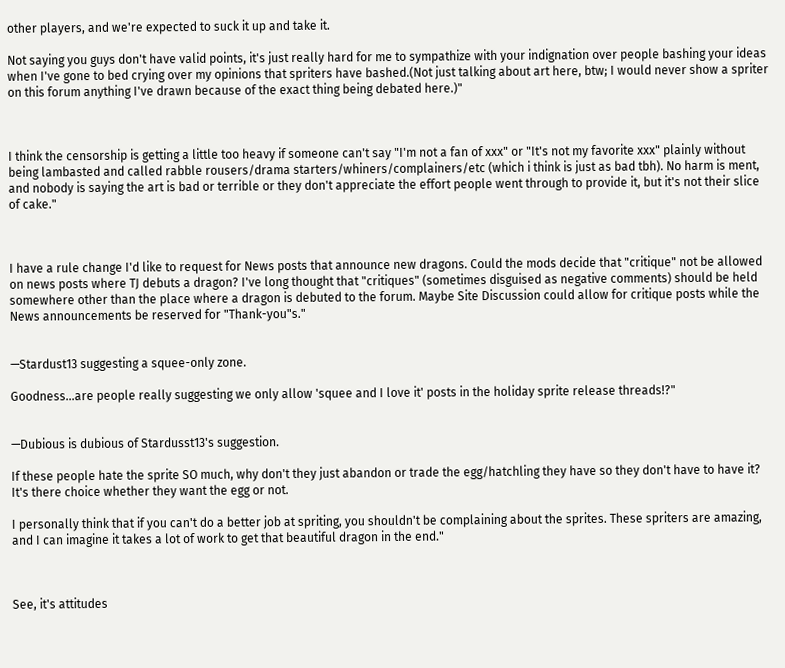other players, and we're expected to suck it up and take it.

Not saying you guys don't have valid points, it's just really hard for me to sympathize with your indignation over people bashing your ideas when I've gone to bed crying over my opinions that spriters have bashed.(Not just talking about art here, btw; I would never show a spriter on this forum anything I've drawn because of the exact thing being debated here.)"



I think the censorship is getting a little too heavy if someone can't say "I'm not a fan of xxx" or "It's not my favorite xxx" plainly without being lambasted and called rabble rousers/drama starters/whiners/complainers/etc (which i think is just as bad tbh). No harm is ment, and nobody is saying the art is bad or terrible or they don't appreciate the effort people went through to provide it, but it's not their slice of cake."



I have a rule change I'd like to request for News posts that announce new dragons. Could the mods decide that "critique" not be allowed on news posts where TJ debuts a dragon? I've long thought that "critiques" (sometimes disguised as negative comments) should be held somewhere other than the place where a dragon is debuted to the forum. Maybe Site Discussion could allow for critique posts while the News announcements be reserved for "Thank-you"s."


—Stardust13 suggesting a squee-only zone.

Goodness...are people really suggesting we only allow 'squee and I love it' posts in the holiday sprite release threads!?"


—Dubious is dubious of Stardusst13's suggestion.

If these people hate the sprite SO much, why don't they just abandon or trade the egg/hatchling they have so they don't have to have it? It's there choice whether they want the egg or not.

I personally think that if you can't do a better job at spriting, you shouldn't be complaining about the sprites. These spriters are amazing, and I can imagine it takes a lot of work to get that beautiful dragon in the end."



See, it's attitudes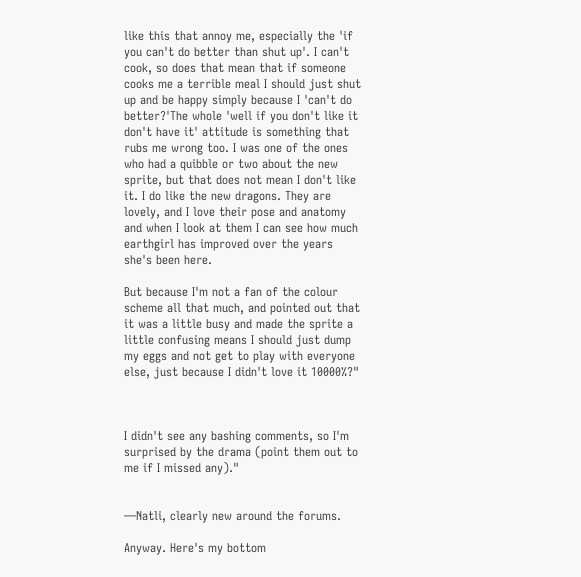like this that annoy me, especially the 'if you can't do better than shut up'. I can't cook, so does that mean that if someone cooks me a terrible meal I should just shut up and be happy simply because I 'can't do better?'The whole 'well if you don't like it don't have it' attitude is something that rubs me wrong too. I was one of the ones who had a quibble or two about the new sprite, but that does not mean I don't like it. I do like the new dragons. They are lovely, and I love their pose and anatomy and when I look at them I can see how much earthgirl has improved over the years she's been here.

But because I'm not a fan of the colour scheme all that much, and pointed out that it was a little busy and made the sprite a little confusing means I should just dump my eggs and not get to play with everyone else, just because I didn't love it 10000%?"



I didn't see any bashing comments, so I'm surprised by the drama (point them out to me if I missed any)."


—Natli, clearly new around the forums.

Anyway. Here's my bottom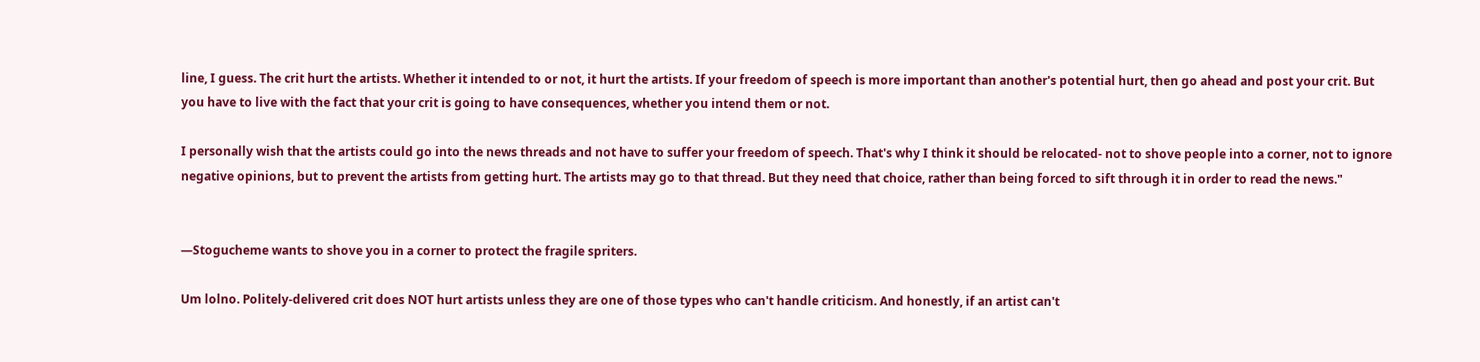line, I guess. The crit hurt the artists. Whether it intended to or not, it hurt the artists. If your freedom of speech is more important than another's potential hurt, then go ahead and post your crit. But you have to live with the fact that your crit is going to have consequences, whether you intend them or not.

I personally wish that the artists could go into the news threads and not have to suffer your freedom of speech. That's why I think it should be relocated- not to shove people into a corner, not to ignore negative opinions, but to prevent the artists from getting hurt. The artists may go to that thread. But they need that choice, rather than being forced to sift through it in order to read the news."


—Stogucheme wants to shove you in a corner to protect the fragile spriters.

Um lolno. Politely-delivered crit does NOT hurt artists unless they are one of those types who can't handle criticism. And honestly, if an artist can't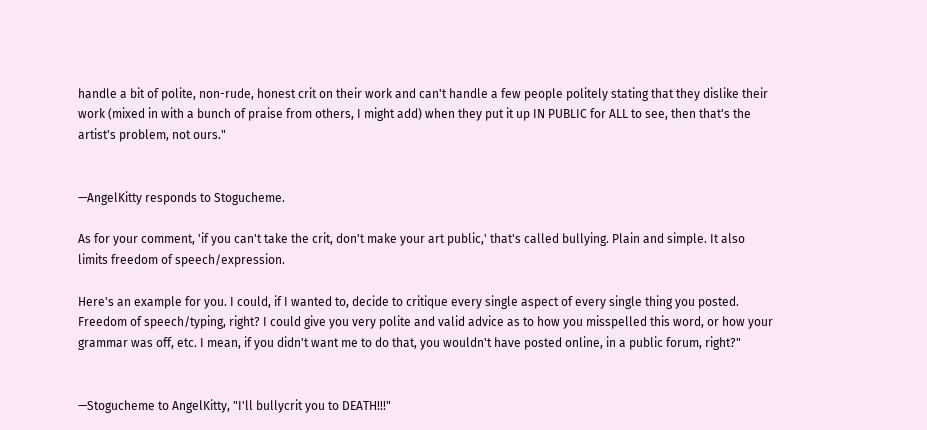handle a bit of polite, non-rude, honest crit on their work and can't handle a few people politely stating that they dislike their work (mixed in with a bunch of praise from others, I might add) when they put it up IN PUBLIC for ALL to see, then that's the artist's problem, not ours."


—AngelKitty responds to Stogucheme.

As for your comment, 'if you can't take the crit, don't make your art public,' that's called bullying. Plain and simple. It also limits freedom of speech/expression.

Here's an example for you. I could, if I wanted to, decide to critique every single aspect of every single thing you posted. Freedom of speech/typing, right? I could give you very polite and valid advice as to how you misspelled this word, or how your grammar was off, etc. I mean, if you didn't want me to do that, you wouldn't have posted online, in a public forum, right?"


—Stogucheme to AngelKitty, "I'll bullycrit you to DEATH!!!"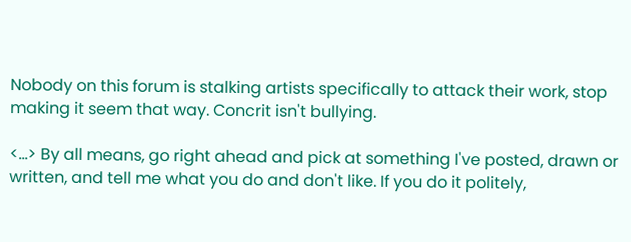Nobody on this forum is stalking artists specifically to attack their work, stop making it seem that way. Concrit isn't bullying.

<...> By all means, go right ahead and pick at something I've posted, drawn or written, and tell me what you do and don't like. If you do it politely,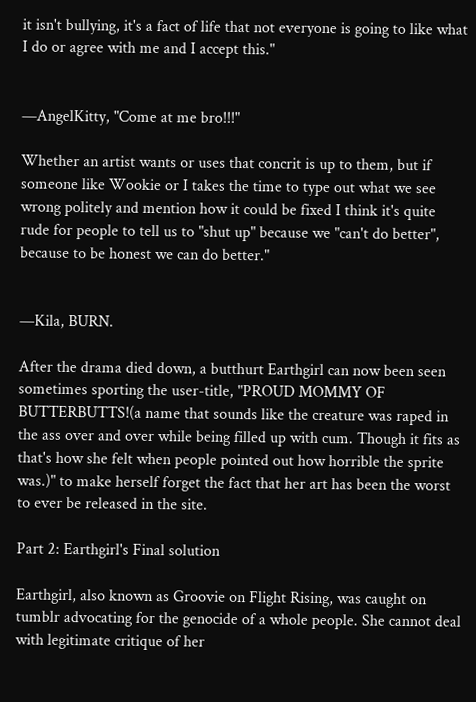it isn't bullying, it's a fact of life that not everyone is going to like what I do or agree with me and I accept this."


—AngelKitty, "Come at me bro!!!"

Whether an artist wants or uses that concrit is up to them, but if someone like Wookie or I takes the time to type out what we see wrong politely and mention how it could be fixed I think it's quite rude for people to tell us to "shut up" because we "can't do better", because to be honest we can do better."


—Kila, BURN.

After the drama died down, a butthurt Earthgirl can now been seen sometimes sporting the user-title, "PROUD MOMMY OF BUTTERBUTTS!(a name that sounds like the creature was raped in the ass over and over while being filled up with cum. Though it fits as that's how she felt when people pointed out how horrible the sprite was.)" to make herself forget the fact that her art has been the worst to ever be released in the site.

Part 2: Earthgirl's Final solution

Earthgirl, also known as Groovie on Flight Rising, was caught on tumblr advocating for the genocide of a whole people. She cannot deal with legitimate critique of her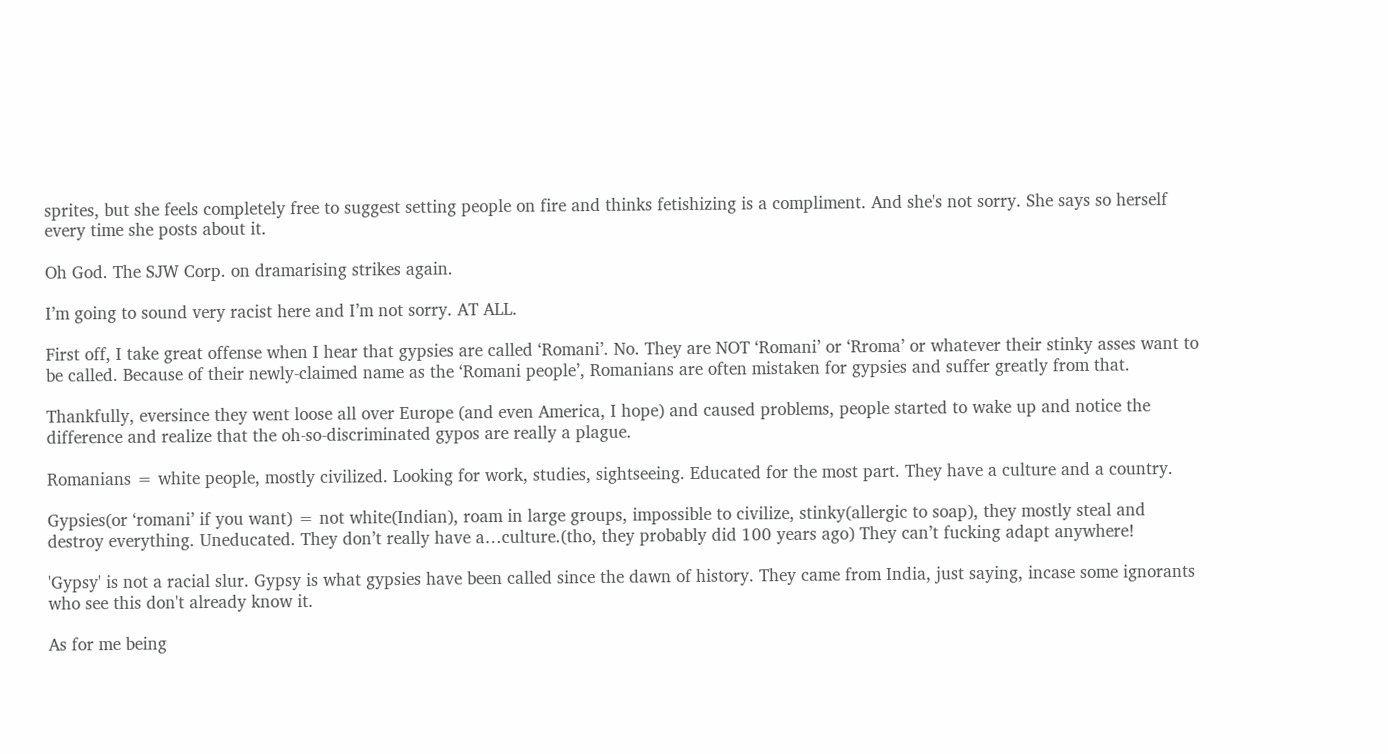sprites, but she feels completely free to suggest setting people on fire and thinks fetishizing is a compliment. And she's not sorry. She says so herself every time she posts about it.

Oh God. The SJW Corp. on dramarising strikes again.

I’m going to sound very racist here and I’m not sorry. AT ALL.

First off, I take great offense when I hear that gypsies are called ‘Romani’. No. They are NOT ‘Romani’ or ‘Rroma’ or whatever their stinky asses want to be called. Because of their newly-claimed name as the ‘Romani people’, Romanians are often mistaken for gypsies and suffer greatly from that.

Thankfully, eversince they went loose all over Europe (and even America, I hope) and caused problems, people started to wake up and notice the difference and realize that the oh-so-discriminated gypos are really a plague.

Romanians = white people, mostly civilized. Looking for work, studies, sightseeing. Educated for the most part. They have a culture and a country.

Gypsies(or ‘romani’ if you want) = not white(Indian), roam in large groups, impossible to civilize, stinky(allergic to soap), they mostly steal and destroy everything. Uneducated. They don’t really have a…culture.(tho, they probably did 100 years ago) They can’t fucking adapt anywhere!

'Gypsy' is not a racial slur. Gypsy is what gypsies have been called since the dawn of history. They came from India, just saying, incase some ignorants who see this don't already know it.

As for me being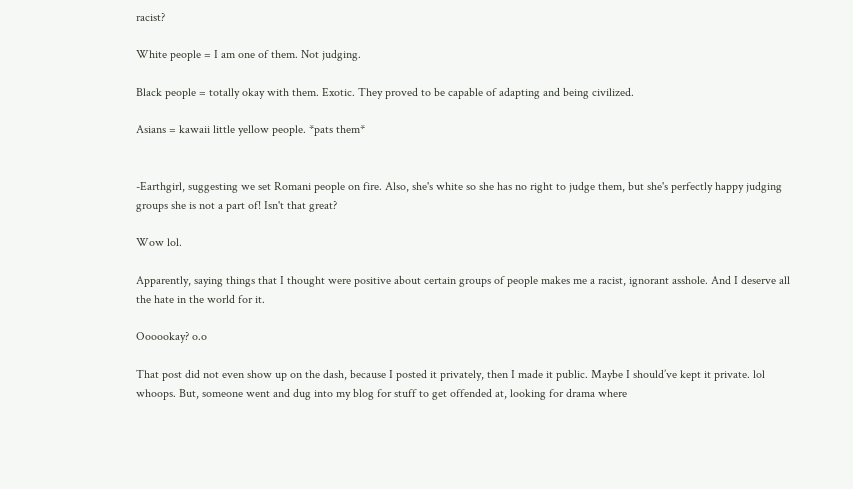racist?

White people = I am one of them. Not judging.

Black people = totally okay with them. Exotic. They proved to be capable of adapting and being civilized.

Asians = kawaii little yellow people. *pats them*


-Earthgirl, suggesting we set Romani people on fire. Also, she's white so she has no right to judge them, but she's perfectly happy judging groups she is not a part of! Isn't that great?

Wow lol.

Apparently, saying things that I thought were positive about certain groups of people makes me a racist, ignorant asshole. And I deserve all the hate in the world for it.

Oooookay? o.o

That post did not even show up on the dash, because I posted it privately, then I made it public. Maybe I should’ve kept it private. lol whoops. But, someone went and dug into my blog for stuff to get offended at, looking for drama where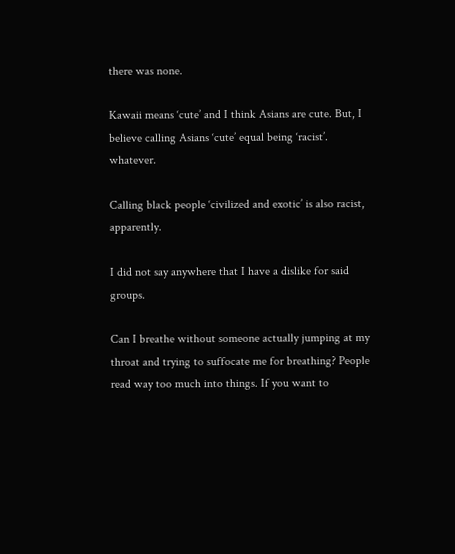there was none.

Kawaii means ‘cute’ and I think Asians are cute. But, I believe calling Asians ‘cute’ equal being ‘racist’. whatever.

Calling black people ‘civilized and exotic’ is also racist, apparently.

I did not say anywhere that I have a dislike for said groups.

Can I breathe without someone actually jumping at my throat and trying to suffocate me for breathing? People read way too much into things. If you want to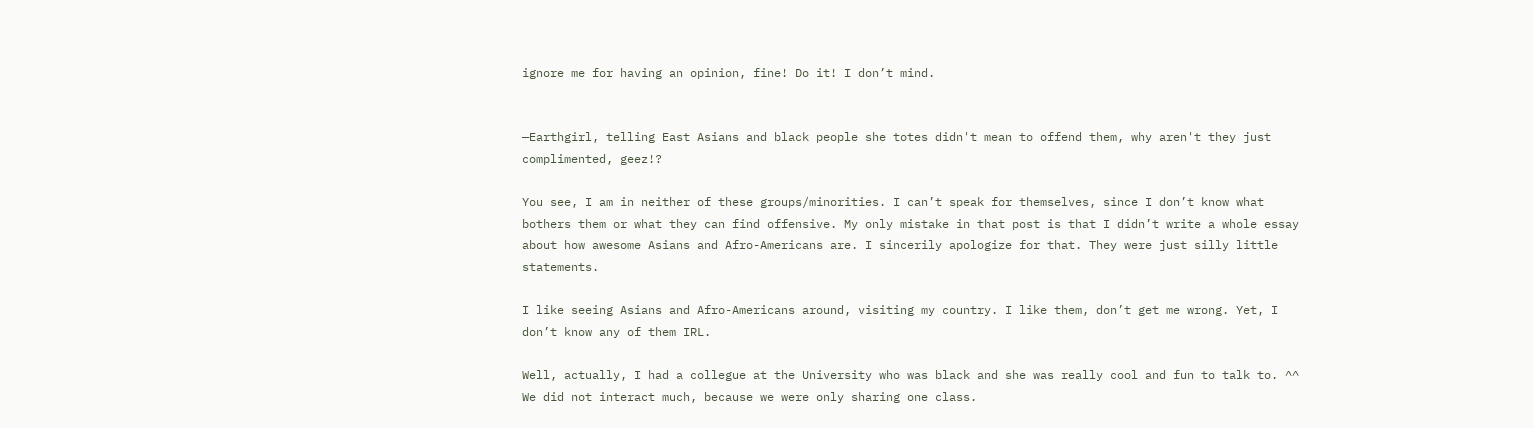ignore me for having an opinion, fine! Do it! I don’t mind.


—Earthgirl, telling East Asians and black people she totes didn't mean to offend them, why aren't they just complimented, geez!?

You see, I am in neither of these groups/minorities. I can’t speak for themselves, since I don’t know what bothers them or what they can find offensive. My only mistake in that post is that I didn’t write a whole essay about how awesome Asians and Afro-Americans are. I sincerily apologize for that. They were just silly little statements.

I like seeing Asians and Afro-Americans around, visiting my country. I like them, don’t get me wrong. Yet, I don’t know any of them IRL.

Well, actually, I had a collegue at the University who was black and she was really cool and fun to talk to. ^^ We did not interact much, because we were only sharing one class.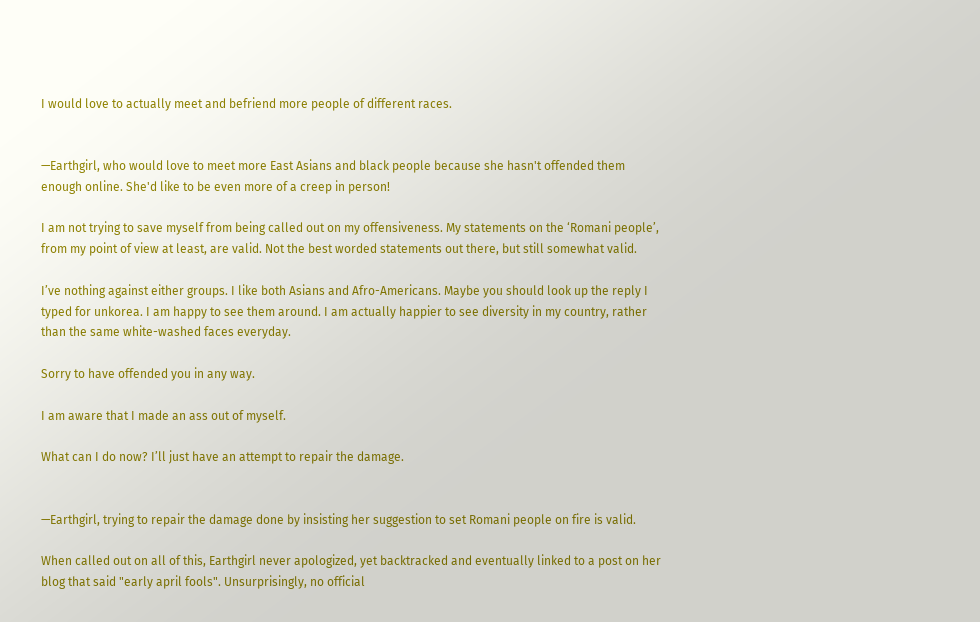I would love to actually meet and befriend more people of different races.


—Earthgirl, who would love to meet more East Asians and black people because she hasn't offended them enough online. She'd like to be even more of a creep in person!

I am not trying to save myself from being called out on my offensiveness. My statements on the ‘Romani people’, from my point of view at least, are valid. Not the best worded statements out there, but still somewhat valid.

I’ve nothing against either groups. I like both Asians and Afro-Americans. Maybe you should look up the reply I typed for unkorea. I am happy to see them around. I am actually happier to see diversity in my country, rather than the same white-washed faces everyday.

Sorry to have offended you in any way.

I am aware that I made an ass out of myself.

What can I do now? I’ll just have an attempt to repair the damage.


—Earthgirl, trying to repair the damage done by insisting her suggestion to set Romani people on fire is valid.

When called out on all of this, Earthgirl never apologized, yet backtracked and eventually linked to a post on her blog that said "early april fools". Unsurprisingly, no official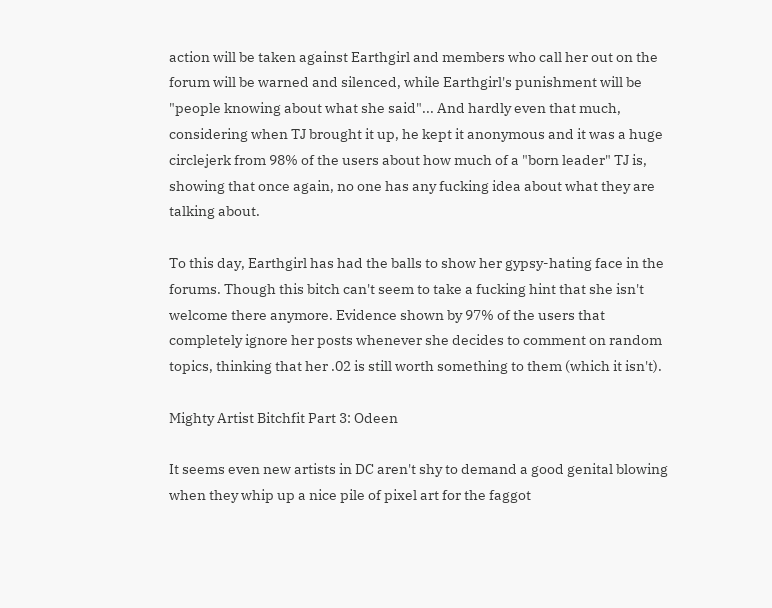action will be taken against Earthgirl and members who call her out on the forum will be warned and silenced, while Earthgirl's punishment will be "people knowing about what she said"... And hardly even that much, considering when TJ brought it up, he kept it anonymous and it was a huge circlejerk from 98% of the users about how much of a "born leader" TJ is, showing that once again, no one has any fucking idea about what they are talking about.

To this day, Earthgirl has had the balls to show her gypsy-hating face in the forums. Though this bitch can't seem to take a fucking hint that she isn't welcome there anymore. Evidence shown by 97% of the users that completely ignore her posts whenever she decides to comment on random topics, thinking that her .02 is still worth something to them (which it isn't).

Mighty Artist Bitchfit Part 3: Odeen

It seems even new artists in DC aren't shy to demand a good genital blowing when they whip up a nice pile of pixel art for the faggot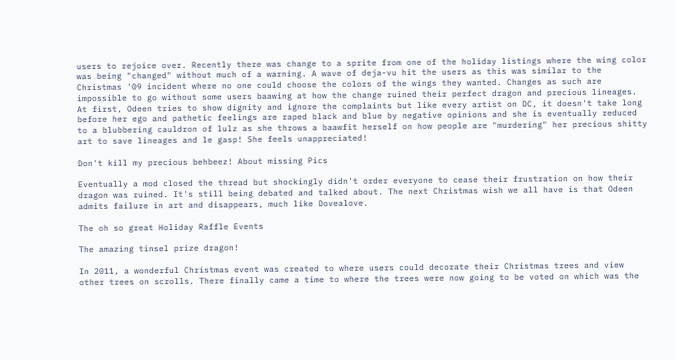users to rejoice over. Recently there was change to a sprite from one of the holiday listings where the wing color was being "changed" without much of a warning. A wave of deja-vu hit the users as this was similar to the Christmas '09 incident where no one could choose the colors of the wings they wanted. Changes as such are impossible to go without some users baawing at how the change ruined their perfect dragon and precious lineages. At first, Odeen tries to show dignity and ignore the complaints but like every artist on DC, it doesn't take long before her ego and pathetic feelings are raped black and blue by negative opinions and she is eventually reduced to a blubbering cauldron of lulz as she throws a baawfit herself on how people are "murdering" her precious shitty art to save lineages and le gasp! She feels unappreciated!

Don't kill my precious behbeez! About missing Pics

Eventually a mod closed the thread but shockingly didn't order everyone to cease their frustration on how their dragon was ruined. It's still being debated and talked about. The next Christmas wish we all have is that Odeen admits failure in art and disappears, much like Dovealove.

The oh so great Holiday Raffle Events

The amazing tinsel prize dragon!

In 2011, a wonderful Christmas event was created to where users could decorate their Christmas trees and view other trees on scrolls. There finally came a time to where the trees were now going to be voted on which was the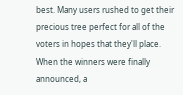best. Many users rushed to get their precious tree perfect for all of the voters in hopes that they'll place. When the winners were finally announced, a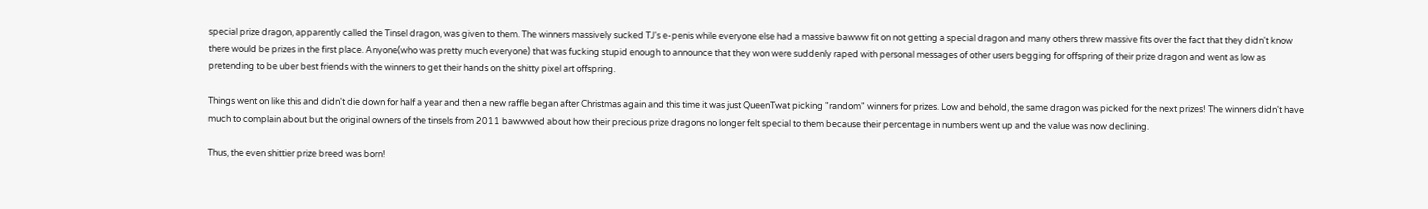special prize dragon, apparently called the Tinsel dragon, was given to them. The winners massively sucked TJ's e-penis while everyone else had a massive bawww fit on not getting a special dragon and many others threw massive fits over the fact that they didn't know there would be prizes in the first place. Anyone(who was pretty much everyone) that was fucking stupid enough to announce that they won were suddenly raped with personal messages of other users begging for offspring of their prize dragon and went as low as pretending to be uber best friends with the winners to get their hands on the shitty pixel art offspring.

Things went on like this and didn't die down for half a year and then a new raffle began after Christmas again and this time it was just QueenTwat picking "random" winners for prizes. Low and behold, the same dragon was picked for the next prizes! The winners didn't have much to complain about but the original owners of the tinsels from 2011 bawwwed about how their precious prize dragons no longer felt special to them because their percentage in numbers went up and the value was now declining.

Thus, the even shittier prize breed was born!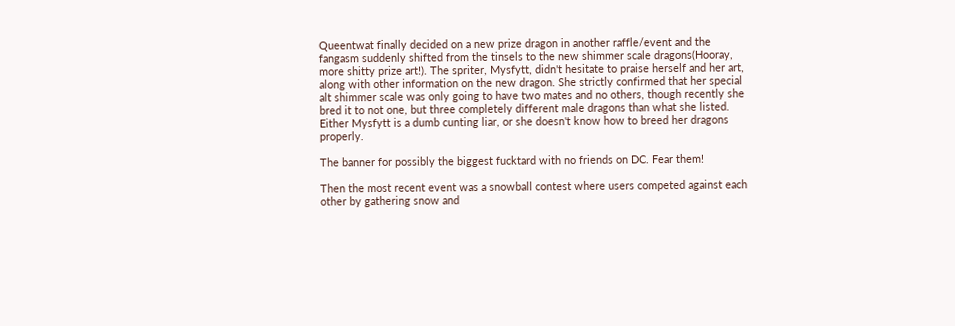Queentwat finally decided on a new prize dragon in another raffle/event and the fangasm suddenly shifted from the tinsels to the new shimmer scale dragons(Hooray, more shitty prize art!). The spriter, Mysfytt, didn't hesitate to praise herself and her art, along with other information on the new dragon. She strictly confirmed that her special alt shimmer scale was only going to have two mates and no others, though recently she bred it to not one, but three completely different male dragons than what she listed. Either Mysfytt is a dumb cunting liar, or she doesn't know how to breed her dragons properly.

The banner for possibly the biggest fucktard with no friends on DC. Fear them!

Then the most recent event was a snowball contest where users competed against each other by gathering snow and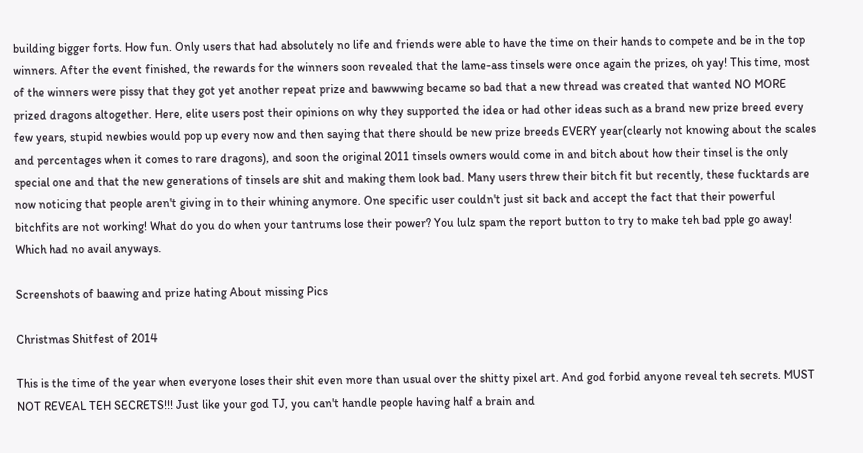building bigger forts. How fun. Only users that had absolutely no life and friends were able to have the time on their hands to compete and be in the top winners. After the event finished, the rewards for the winners soon revealed that the lame-ass tinsels were once again the prizes, oh yay! This time, most of the winners were pissy that they got yet another repeat prize and bawwwing became so bad that a new thread was created that wanted NO MORE prized dragons altogether. Here, elite users post their opinions on why they supported the idea or had other ideas such as a brand new prize breed every few years, stupid newbies would pop up every now and then saying that there should be new prize breeds EVERY year(clearly not knowing about the scales and percentages when it comes to rare dragons), and soon the original 2011 tinsels owners would come in and bitch about how their tinsel is the only special one and that the new generations of tinsels are shit and making them look bad. Many users threw their bitch fit but recently, these fucktards are now noticing that people aren't giving in to their whining anymore. One specific user couldn't just sit back and accept the fact that their powerful bitchfits are not working! What do you do when your tantrums lose their power? You lulz spam the report button to try to make teh bad pple go away! Which had no avail anyways.

Screenshots of baawing and prize hating About missing Pics

Christmas Shitfest of 2014

This is the time of the year when everyone loses their shit even more than usual over the shitty pixel art. And god forbid anyone reveal teh secrets. MUST NOT REVEAL TEH SECRETS!!! Just like your god TJ, you can't handle people having half a brain and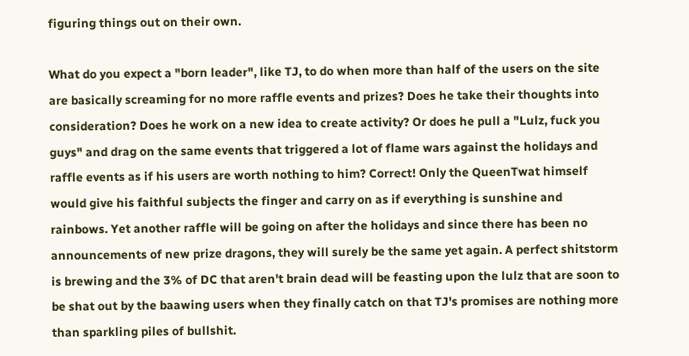figuring things out on their own.

What do you expect a "born leader", like TJ, to do when more than half of the users on the site are basically screaming for no more raffle events and prizes? Does he take their thoughts into consideration? Does he work on a new idea to create activity? Or does he pull a "Lulz, fuck you guys" and drag on the same events that triggered a lot of flame wars against the holidays and raffle events as if his users are worth nothing to him? Correct! Only the QueenTwat himself would give his faithful subjects the finger and carry on as if everything is sunshine and rainbows. Yet another raffle will be going on after the holidays and since there has been no announcements of new prize dragons, they will surely be the same yet again. A perfect shitstorm is brewing and the 3% of DC that aren't brain dead will be feasting upon the lulz that are soon to be shat out by the baawing users when they finally catch on that TJ's promises are nothing more than sparkling piles of bullshit.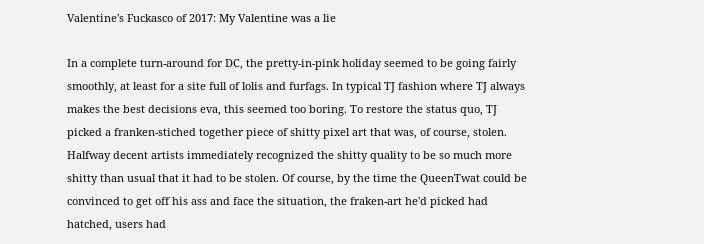Valentine's Fuckasco of 2017: My Valentine was a lie

In a complete turn-around for DC, the pretty-in-pink holiday seemed to be going fairly smoothly, at least for a site full of lolis and furfags. In typical TJ fashion where TJ always makes the best decisions eva, this seemed too boring. To restore the status quo, TJ picked a franken-stiched together piece of shitty pixel art that was, of course, stolen. Halfway decent artists immediately recognized the shitty quality to be so much more shitty than usual that it had to be stolen. Of course, by the time the QueenTwat could be convinced to get off his ass and face the situation, the fraken-art he'd picked had hatched, users had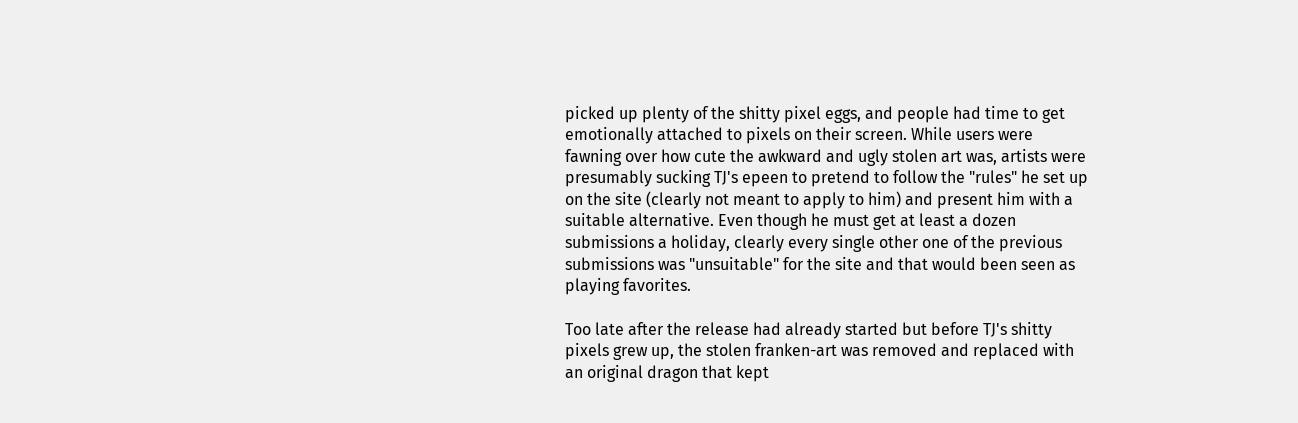picked up plenty of the shitty pixel eggs, and people had time to get emotionally attached to pixels on their screen. While users were fawning over how cute the awkward and ugly stolen art was, artists were presumably sucking TJ's epeen to pretend to follow the "rules" he set up on the site (clearly not meant to apply to him) and present him with a suitable alternative. Even though he must get at least a dozen submissions a holiday, clearly every single other one of the previous submissions was "unsuitable" for the site and that would been seen as playing favorites.

Too late after the release had already started but before TJ's shitty pixels grew up, the stolen franken-art was removed and replaced with an original dragon that kept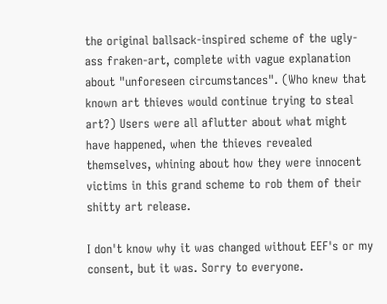the original ballsack-inspired scheme of the ugly-ass fraken-art, complete with vague explanation about "unforeseen circumstances". (Who knew that known art thieves would continue trying to steal art?) Users were all aflutter about what might have happened, when the thieves revealed themselves, whining about how they were innocent victims in this grand scheme to rob them of their shitty art release.

I don't know why it was changed without EEF's or my consent, but it was. Sorry to everyone.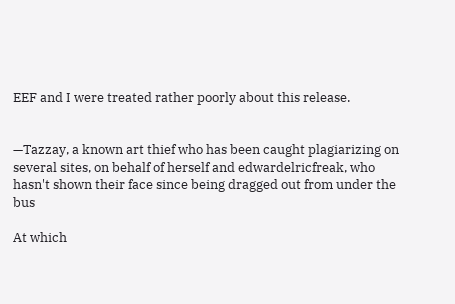EEF and I were treated rather poorly about this release.


—Tazzay, a known art thief who has been caught plagiarizing on several sites, on behalf of herself and edwardelricfreak, who hasn't shown their face since being dragged out from under the bus

At which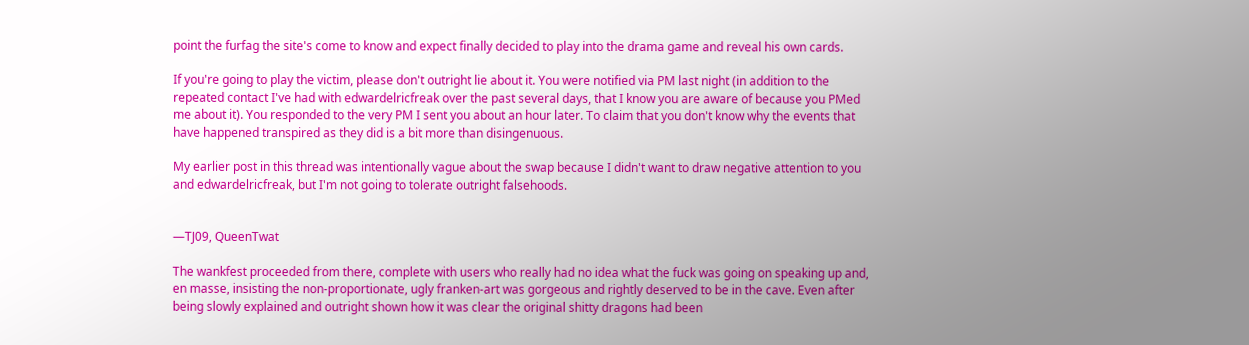point the furfag the site's come to know and expect finally decided to play into the drama game and reveal his own cards.

If you're going to play the victim, please don't outright lie about it. You were notified via PM last night (in addition to the repeated contact I've had with edwardelricfreak over the past several days, that I know you are aware of because you PMed me about it). You responded to the very PM I sent you about an hour later. To claim that you don't know why the events that have happened transpired as they did is a bit more than disingenuous.

My earlier post in this thread was intentionally vague about the swap because I didn't want to draw negative attention to you and edwardelricfreak, but I'm not going to tolerate outright falsehoods.


—TJ09, QueenTwat

The wankfest proceeded from there, complete with users who really had no idea what the fuck was going on speaking up and, en masse, insisting the non-proportionate, ugly franken-art was gorgeous and rightly deserved to be in the cave. Even after being slowly explained and outright shown how it was clear the original shitty dragons had been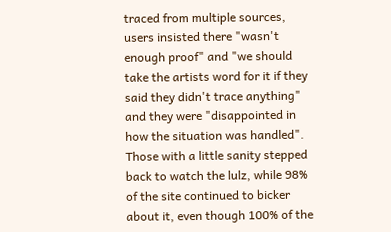traced from multiple sources, users insisted there "wasn't enough proof" and "we should take the artists word for it if they said they didn't trace anything" and they were "disappointed in how the situation was handled". Those with a little sanity stepped back to watch the lulz, while 98% of the site continued to bicker about it, even though 100% of the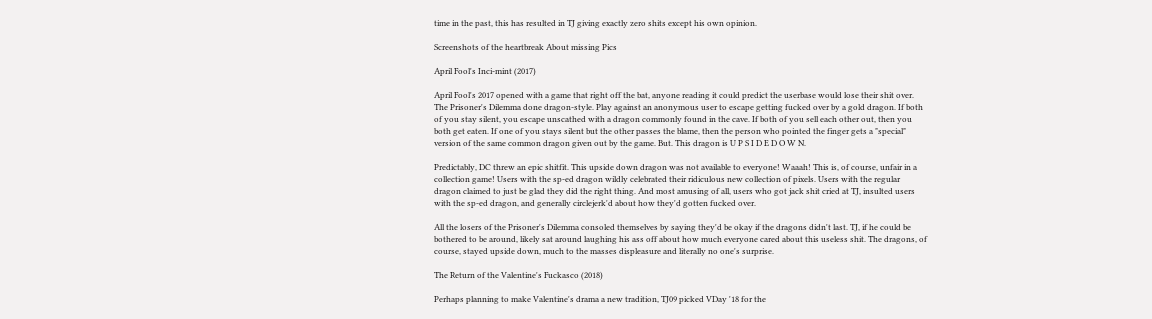time in the past, this has resulted in TJ giving exactly zero shits except his own opinion.

Screenshots of the heartbreak About missing Pics

April Fool's Inci-mint (2017)

April Fool's 2017 opened with a game that right off the bat, anyone reading it could predict the userbase would lose their shit over. The Prisoner's Dilemma done dragon-style. Play against an anonymous user to escape getting fucked over by a gold dragon. If both of you stay silent, you escape unscathed with a dragon commonly found in the cave. If both of you sell each other out, then you both get eaten. If one of you stays silent but the other passes the blame, then the person who pointed the finger gets a "special" version of the same common dragon given out by the game. But. This dragon is U P S I D E D O W N.

Predictably, DC threw an epic shitfit. This upside down dragon was not available to everyone! Waaah! This is, of course, unfair in a collection game! Users with the sp-ed dragon wildly celebrated their ridiculous new collection of pixels. Users with the regular dragon claimed to just be glad they did the right thing. And most amusing of all, users who got jack shit cried at TJ, insulted users with the sp-ed dragon, and generally circlejerk'd about how they'd gotten fucked over.

All the losers of the Prisoner's Dilemma consoled themselves by saying they'd be okay if the dragons didn't last. TJ, if he could be bothered to be around, likely sat around laughing his ass off about how much everyone cared about this useless shit. The dragons, of course, stayed upside down, much to the masses displeasure and literally no one's surprise.

The Return of the Valentine's Fuckasco (2018)

Perhaps planning to make Valentine's drama a new tradition, TJ09 picked VDay '18 for the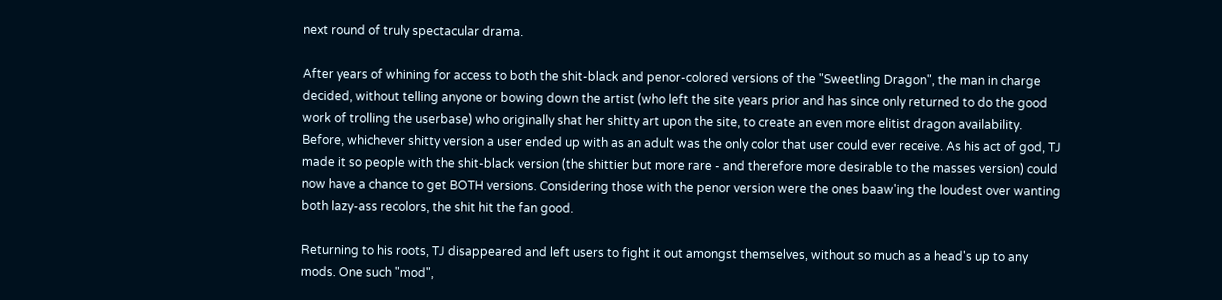next round of truly spectacular drama.

After years of whining for access to both the shit-black and penor-colored versions of the "Sweetling Dragon", the man in charge decided, without telling anyone or bowing down the artist (who left the site years prior and has since only returned to do the good work of trolling the userbase) who originally shat her shitty art upon the site, to create an even more elitist dragon availability. Before, whichever shitty version a user ended up with as an adult was the only color that user could ever receive. As his act of god, TJ made it so people with the shit-black version (the shittier but more rare - and therefore more desirable to the masses version) could now have a chance to get BOTH versions. Considering those with the penor version were the ones baaw'ing the loudest over wanting both lazy-ass recolors, the shit hit the fan good.

Returning to his roots, TJ disappeared and left users to fight it out amongst themselves, without so much as a head's up to any mods. One such "mod",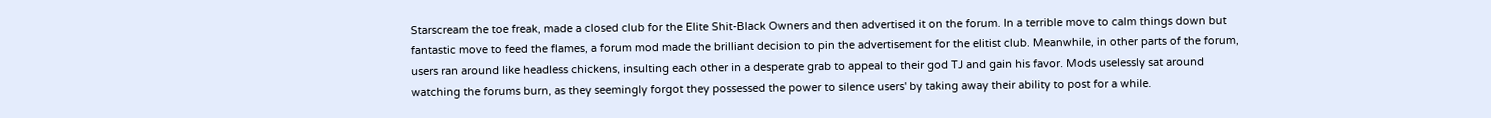Starscream the toe freak, made a closed club for the Elite Shit-Black Owners and then advertised it on the forum. In a terrible move to calm things down but fantastic move to feed the flames, a forum mod made the brilliant decision to pin the advertisement for the elitist club. Meanwhile, in other parts of the forum, users ran around like headless chickens, insulting each other in a desperate grab to appeal to their god TJ and gain his favor. Mods uselessly sat around watching the forums burn, as they seemingly forgot they possessed the power to silence users' by taking away their ability to post for a while.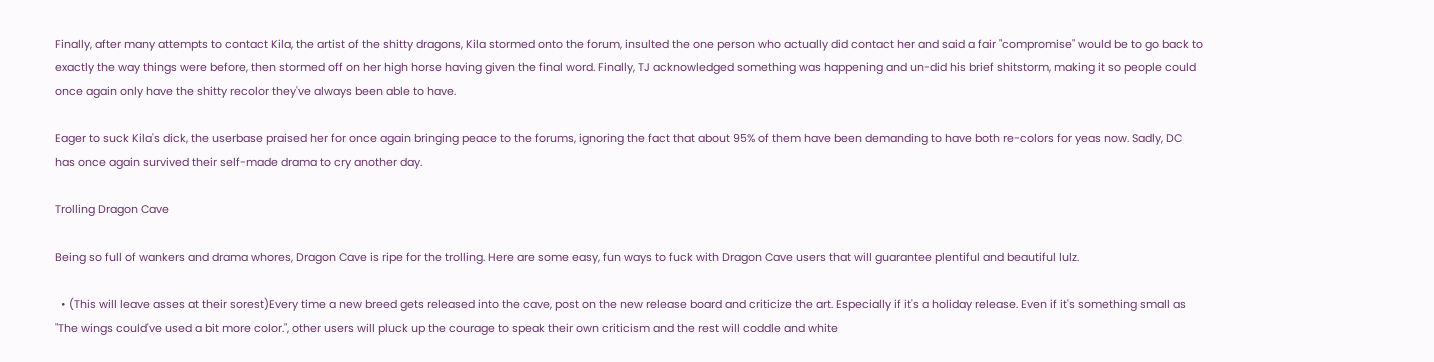Finally, after many attempts to contact Kila, the artist of the shitty dragons, Kila stormed onto the forum, insulted the one person who actually did contact her and said a fair "compromise" would be to go back to exactly the way things were before, then stormed off on her high horse having given the final word. Finally, TJ acknowledged something was happening and un-did his brief shitstorm, making it so people could once again only have the shitty recolor they've always been able to have.

Eager to suck Kila's dick, the userbase praised her for once again bringing peace to the forums, ignoring the fact that about 95% of them have been demanding to have both re-colors for yeas now. Sadly, DC has once again survived their self-made drama to cry another day.

Trolling Dragon Cave

Being so full of wankers and drama whores, Dragon Cave is ripe for the trolling. Here are some easy, fun ways to fuck with Dragon Cave users that will guarantee plentiful and beautiful lulz.

  • (This will leave asses at their sorest)Every time a new breed gets released into the cave, post on the new release board and criticize the art. Especially if it's a holiday release. Even if it's something small as "The wings could've used a bit more color.", other users will pluck up the courage to speak their own criticism and the rest will coddle and white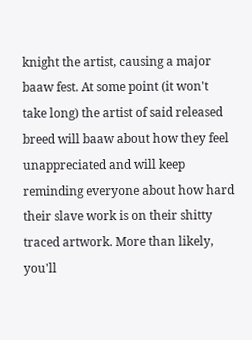knight the artist, causing a major baaw fest. At some point (it won't take long) the artist of said released breed will baaw about how they feel unappreciated and will keep reminding everyone about how hard their slave work is on their shitty traced artwork. More than likely, you'll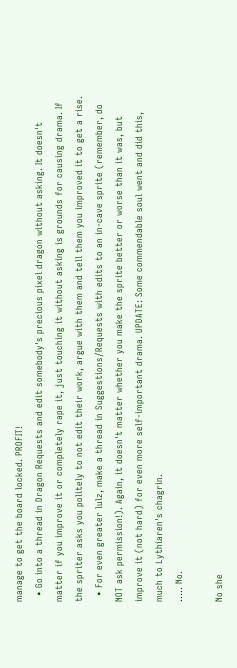manage to get the board locked. PROFIT!
  • Go into a thread in Dragon Requests and edit somebody's precious pixel dragon without asking. It doesn't matter if you improve it or completely rape it, just touching it without asking is grounds for causing drama. If the spriter asks you politely to not edit their work, argue with them and tell them you improved it to get a rise.
  • For even greater lulz, make a thread in Suggestions/Requests with edits to an in-cave sprite (remember, do NOT ask permission!). Again, it doesn't matter whether you make the sprite better or worse than it was, but improve it (not hard) for even more self-important drama. UPDATE: Some commendable soul went and did this, much to Lythiaren's chagrin.
..... No.

No she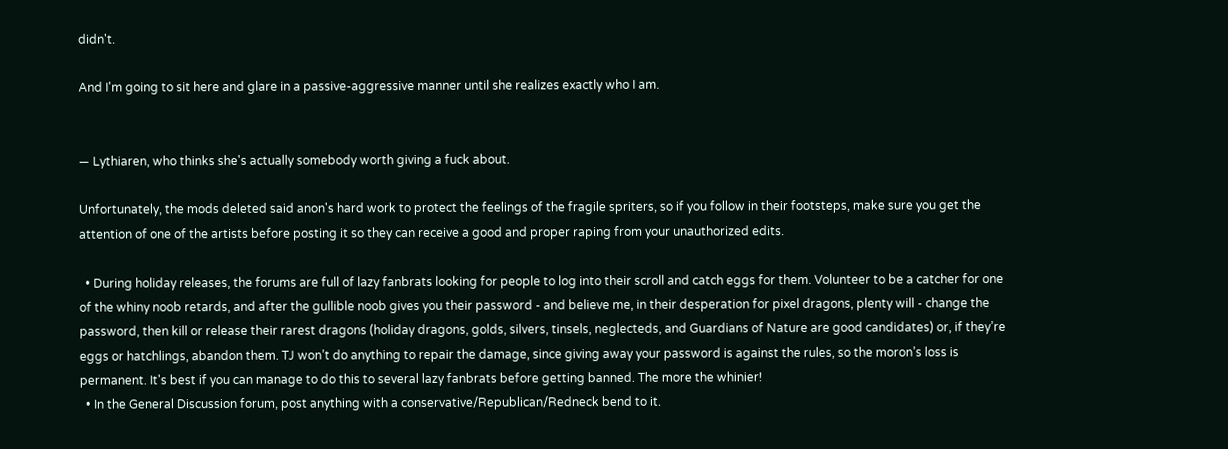didn't.

And I'm going to sit here and glare in a passive-aggressive manner until she realizes exactly who I am.


— Lythiaren, who thinks she's actually somebody worth giving a fuck about.

Unfortunately, the mods deleted said anon's hard work to protect the feelings of the fragile spriters, so if you follow in their footsteps, make sure you get the attention of one of the artists before posting it so they can receive a good and proper raping from your unauthorized edits.

  • During holiday releases, the forums are full of lazy fanbrats looking for people to log into their scroll and catch eggs for them. Volunteer to be a catcher for one of the whiny noob retards, and after the gullible noob gives you their password - and believe me, in their desperation for pixel dragons, plenty will - change the password, then kill or release their rarest dragons (holiday dragons, golds, silvers, tinsels, neglecteds, and Guardians of Nature are good candidates) or, if they’re eggs or hatchlings, abandon them. TJ won’t do anything to repair the damage, since giving away your password is against the rules, so the moron’s loss is permanent. It's best if you can manage to do this to several lazy fanbrats before getting banned. The more the whinier!
  • In the General Discussion forum, post anything with a conservative/Republican/Redneck bend to it.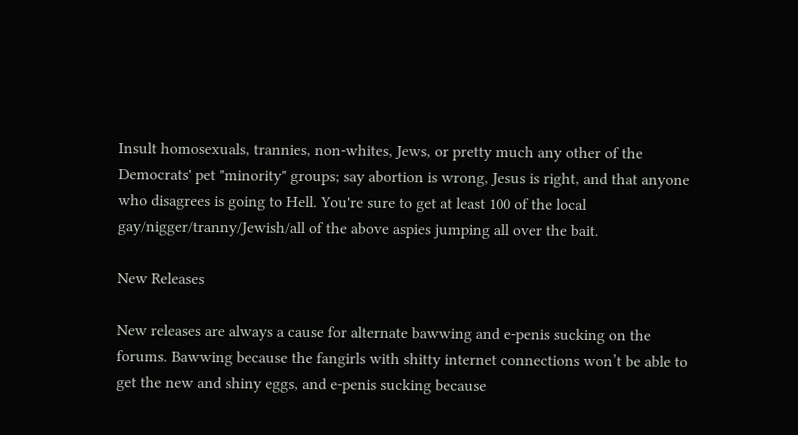Insult homosexuals, trannies, non-whites, Jews, or pretty much any other of the Democrats' pet "minority" groups; say abortion is wrong, Jesus is right, and that anyone who disagrees is going to Hell. You're sure to get at least 100 of the local gay/nigger/tranny/Jewish/all of the above aspies jumping all over the bait.

New Releases

New releases are always a cause for alternate bawwing and e-penis sucking on the forums. Bawwing because the fangirls with shitty internet connections won’t be able to get the new and shiny eggs, and e-penis sucking because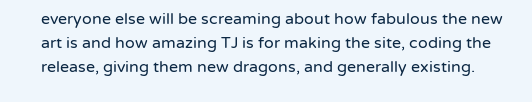everyone else will be screaming about how fabulous the new art is and how amazing TJ is for making the site, coding the release, giving them new dragons, and generally existing.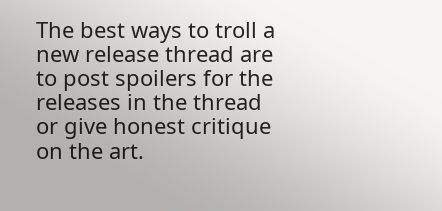The best ways to troll a new release thread are to post spoilers for the releases in the thread or give honest critique on the art.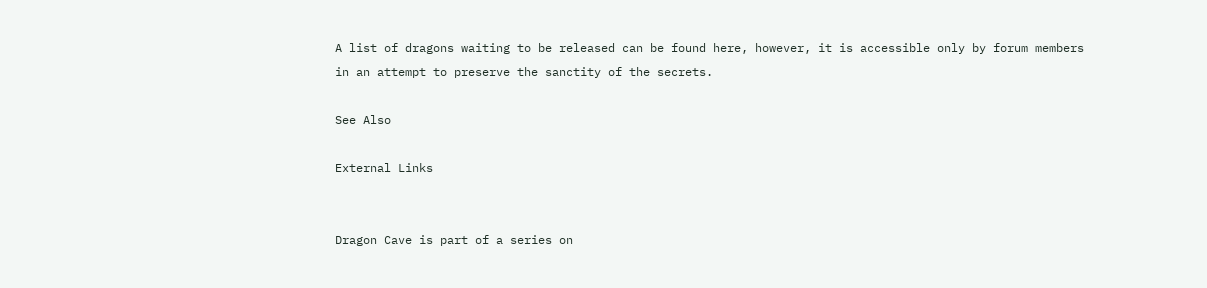A list of dragons waiting to be released can be found here, however, it is accessible only by forum members in an attempt to preserve the sanctity of the secrets.

See Also

External Links


Dragon Cave is part of a series on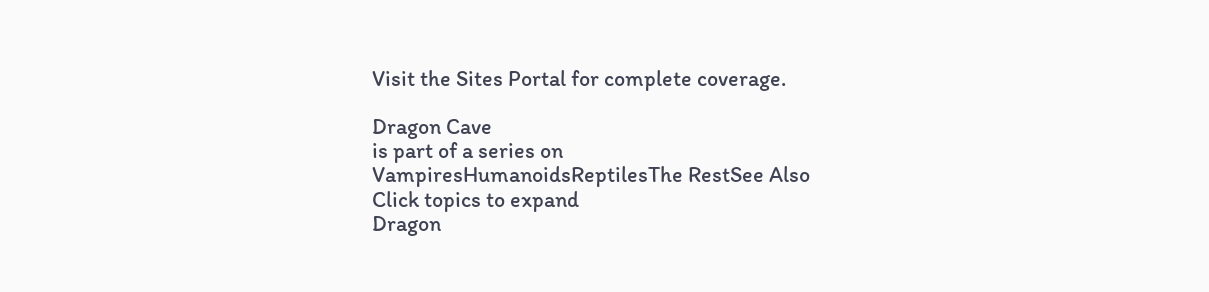Visit the Sites Portal for complete coverage.

Dragon Cave
is part of a series on
VampiresHumanoidsReptilesThe RestSee Also
Click topics to expand
Dragon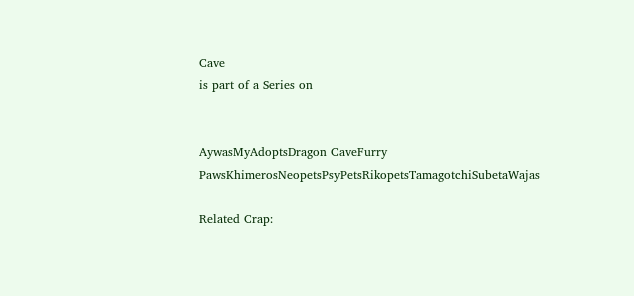Cave
is part of a Series on


AywasMyAdoptsDragon CaveFurry PawsKhimerosNeopetsPsyPetsRikopetsTamagotchiSubetaWajas

Related Crap: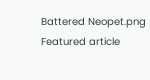Battered Neopet.png
Featured article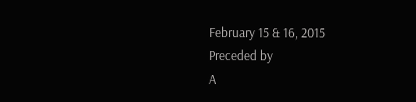February 15 & 16, 2015
Preceded by
A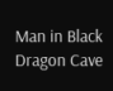Man in Black
Dragon Cave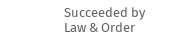Succeeded by
Law & Order